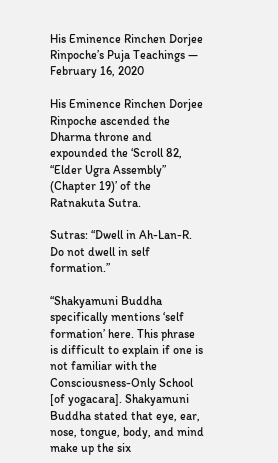His Eminence Rinchen Dorjee Rinpoche’s Puja Teachings — February 16, 2020

His Eminence Rinchen Dorjee Rinpoche ascended the Dharma throne and expounded the ‘Scroll 82, “Elder Ugra Assembly” (Chapter 19)’ of the Ratnakuta Sutra.

Sutras: “Dwell in Ah-Lan-R. Do not dwell in self formation.”

“Shakyamuni Buddha specifically mentions ‘self formation’ here. This phrase is difficult to explain if one is not familiar with the Consciousness-Only School [of yogacara]. Shakyamuni Buddha stated that eye, ear, nose, tongue, body, and mind make up the six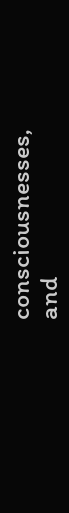consciousnesses, and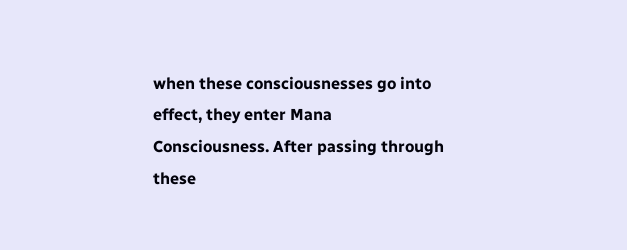when these consciousnesses go into effect, they enter Mana Consciousness. After passing through these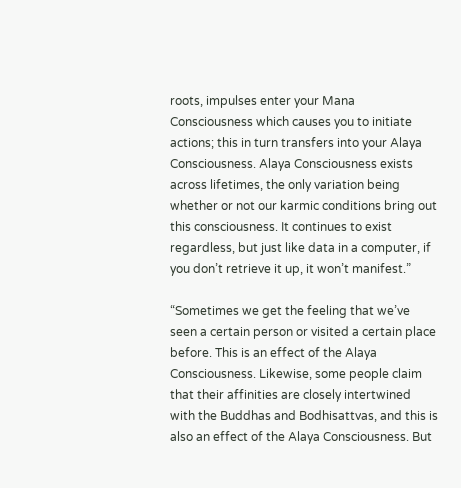roots, impulses enter your Mana Consciousness which causes you to initiate actions; this in turn transfers into your Alaya Consciousness. Alaya Consciousness exists across lifetimes, the only variation being whether or not our karmic conditions bring out this consciousness. It continues to exist regardless, but just like data in a computer, if you don’t retrieve it up, it won’t manifest.”

“Sometimes we get the feeling that we’ve seen a certain person or visited a certain place before. This is an effect of the Alaya Consciousness. Likewise, some people claim that their affinities are closely intertwined with the Buddhas and Bodhisattvas, and this is also an effect of the Alaya Consciousness. But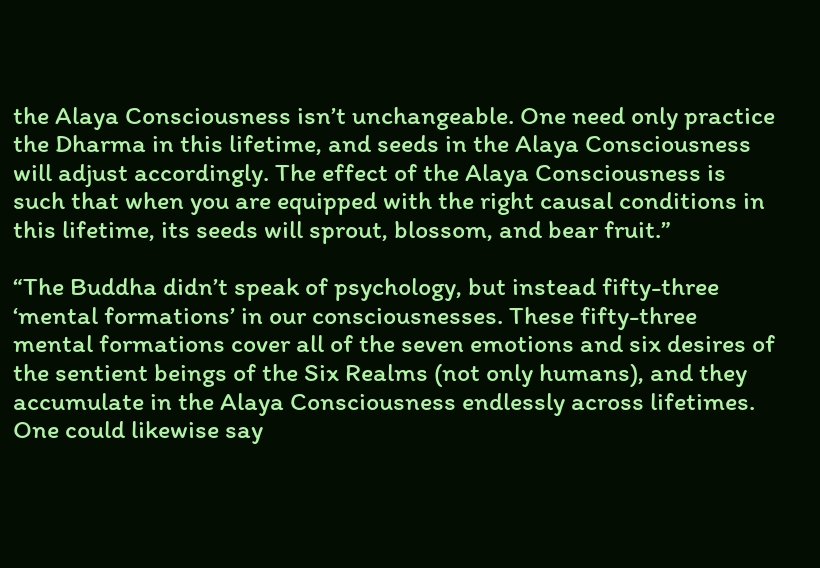the Alaya Consciousness isn’t unchangeable. One need only practice the Dharma in this lifetime, and seeds in the Alaya Consciousness will adjust accordingly. The effect of the Alaya Consciousness is such that when you are equipped with the right causal conditions in this lifetime, its seeds will sprout, blossom, and bear fruit.”

“The Buddha didn’t speak of psychology, but instead fifty-three ‘mental formations’ in our consciousnesses. These fifty-three mental formations cover all of the seven emotions and six desires of the sentient beings of the Six Realms (not only humans), and they accumulate in the Alaya Consciousness endlessly across lifetimes. One could likewise say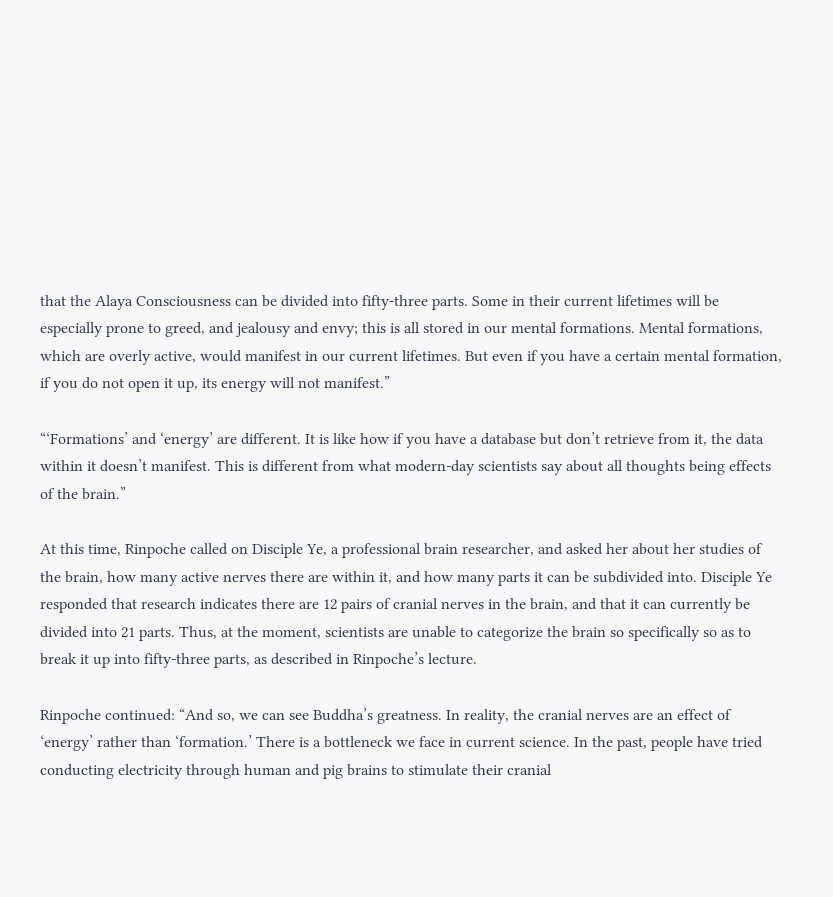that the Alaya Consciousness can be divided into fifty-three parts. Some in their current lifetimes will be especially prone to greed, and jealousy and envy; this is all stored in our mental formations. Mental formations, which are overly active, would manifest in our current lifetimes. But even if you have a certain mental formation, if you do not open it up, its energy will not manifest.”

“‘Formations’ and ‘energy’ are different. It is like how if you have a database but don’t retrieve from it, the data within it doesn’t manifest. This is different from what modern-day scientists say about all thoughts being effects of the brain.”

At this time, Rinpoche called on Disciple Ye, a professional brain researcher, and asked her about her studies of the brain, how many active nerves there are within it, and how many parts it can be subdivided into. Disciple Ye responded that research indicates there are 12 pairs of cranial nerves in the brain, and that it can currently be divided into 21 parts. Thus, at the moment, scientists are unable to categorize the brain so specifically so as to break it up into fifty-three parts, as described in Rinpoche’s lecture.

Rinpoche continued: “And so, we can see Buddha’s greatness. In reality, the cranial nerves are an effect of ‘energy’ rather than ‘formation.’ There is a bottleneck we face in current science. In the past, people have tried conducting electricity through human and pig brains to stimulate their cranial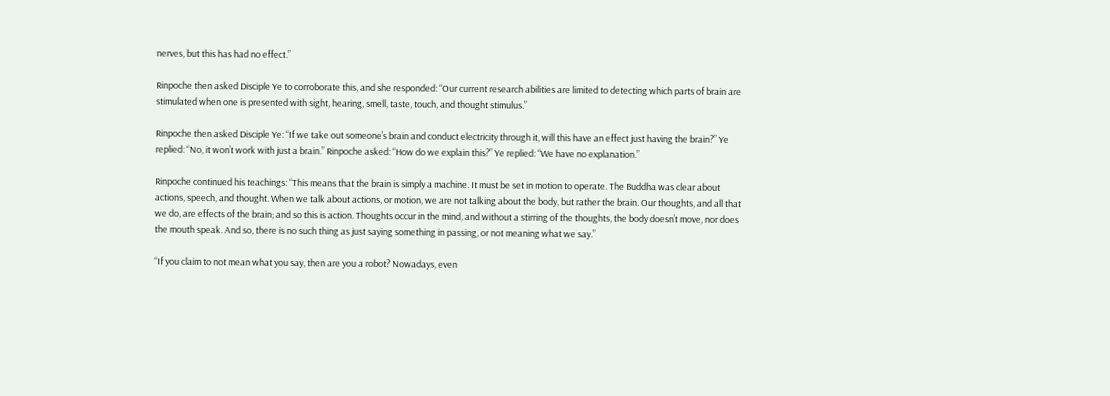nerves, but this has had no effect.”

Rinpoche then asked Disciple Ye to corroborate this, and she responded: “Our current research abilities are limited to detecting which parts of brain are stimulated when one is presented with sight, hearing, smell, taste, touch, and thought stimulus.”

Rinpoche then asked Disciple Ye: “If we take out someone’s brain and conduct electricity through it, will this have an effect just having the brain?” Ye replied: “No, it won’t work with just a brain.” Rinpoche asked: “How do we explain this?” Ye replied: “We have no explanation.”

Rinpoche continued his teachings: “This means that the brain is simply a machine. It must be set in motion to operate. The Buddha was clear about actions, speech, and thought. When we talk about actions, or motion, we are not talking about the body, but rather the brain. Our thoughts, and all that we do, are effects of the brain; and so this is action. Thoughts occur in the mind, and without a stirring of the thoughts, the body doesn’t move, nor does the mouth speak. And so, there is no such thing as just saying something in passing, or not meaning what we say.”

“If you claim to not mean what you say, then are you a robot? Nowadays, even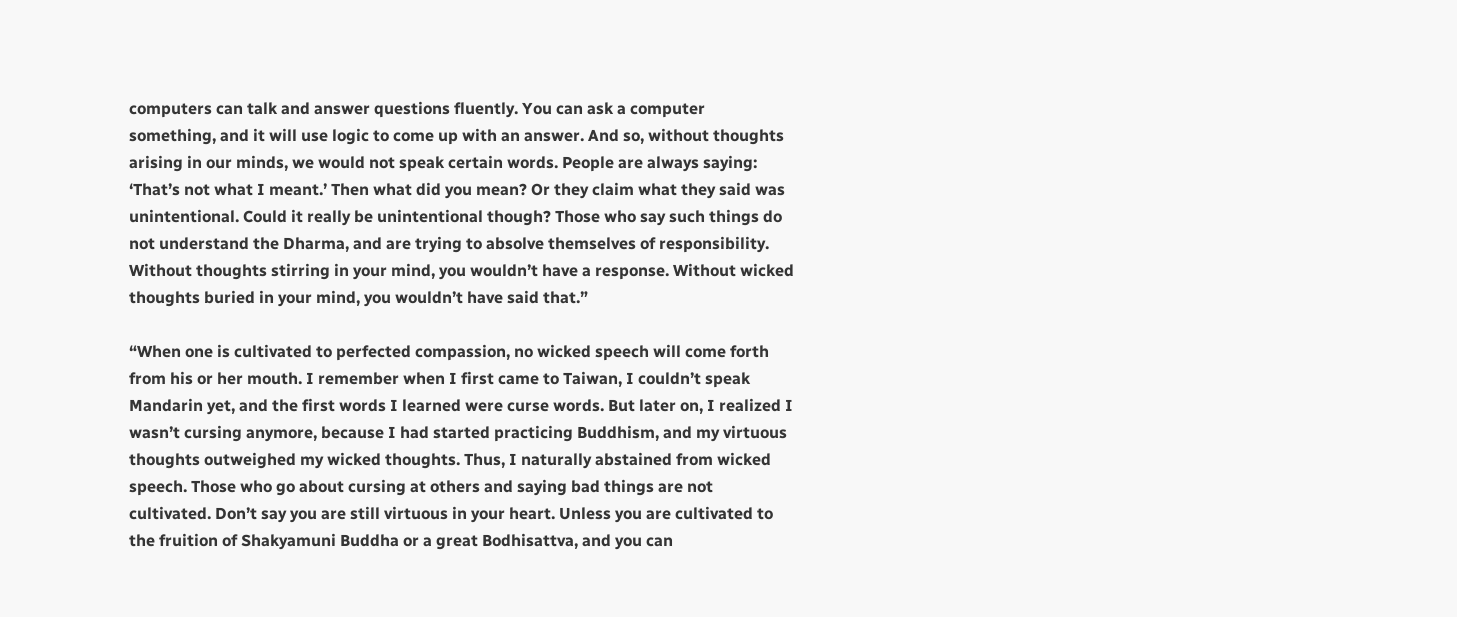computers can talk and answer questions fluently. You can ask a computer something, and it will use logic to come up with an answer. And so, without thoughts arising in our minds, we would not speak certain words. People are always saying: ‘That’s not what I meant.’ Then what did you mean? Or they claim what they said was unintentional. Could it really be unintentional though? Those who say such things do not understand the Dharma, and are trying to absolve themselves of responsibility. Without thoughts stirring in your mind, you wouldn’t have a response. Without wicked thoughts buried in your mind, you wouldn’t have said that.”

“When one is cultivated to perfected compassion, no wicked speech will come forth from his or her mouth. I remember when I first came to Taiwan, I couldn’t speak Mandarin yet, and the first words I learned were curse words. But later on, I realized I wasn’t cursing anymore, because I had started practicing Buddhism, and my virtuous thoughts outweighed my wicked thoughts. Thus, I naturally abstained from wicked speech. Those who go about cursing at others and saying bad things are not cultivated. Don’t say you are still virtuous in your heart. Unless you are cultivated to the fruition of Shakyamuni Buddha or a great Bodhisattva, and you can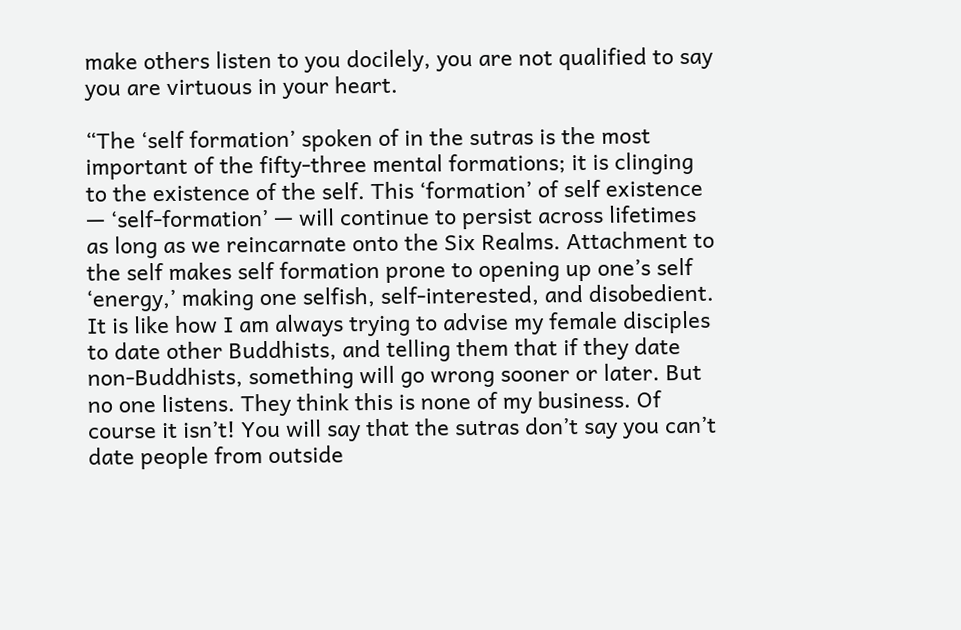make others listen to you docilely, you are not qualified to say you are virtuous in your heart.

“The ‘self formation’ spoken of in the sutras is the most important of the fifty-three mental formations; it is clinging to the existence of the self. This ‘formation’ of self existence — ‘self-formation’ — will continue to persist across lifetimes as long as we reincarnate onto the Six Realms. Attachment to the self makes self formation prone to opening up one’s self ‘energy,’ making one selfish, self-interested, and disobedient. It is like how I am always trying to advise my female disciples to date other Buddhists, and telling them that if they date non-Buddhists, something will go wrong sooner or later. But no one listens. They think this is none of my business. Of course it isn’t! You will say that the sutras don’t say you can’t date people from outside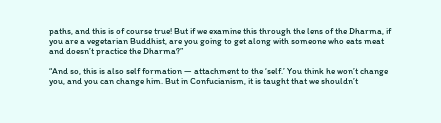paths, and this is of course true! But if we examine this through the lens of the Dharma, if you are a vegetarian Buddhist, are you going to get along with someone who eats meat and doesn’t practice the Dharma?”

“And so, this is also self formation — attachment to the ‘self.’ You think he won’t change you, and you can change him. But in Confucianism, it is taught that we shouldn’t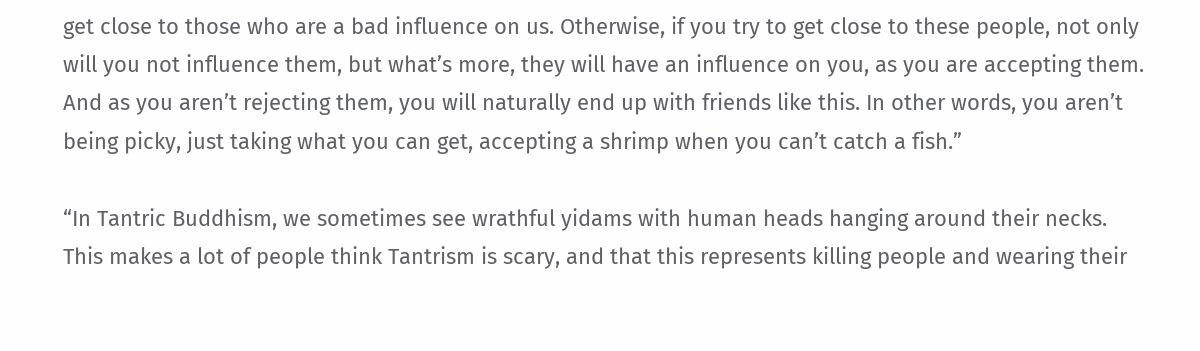get close to those who are a bad influence on us. Otherwise, if you try to get close to these people, not only will you not influence them, but what’s more, they will have an influence on you, as you are accepting them. And as you aren’t rejecting them, you will naturally end up with friends like this. In other words, you aren’t being picky, just taking what you can get, accepting a shrimp when you can’t catch a fish.”

“In Tantric Buddhism, we sometimes see wrathful yidams with human heads hanging around their necks. This makes a lot of people think Tantrism is scary, and that this represents killing people and wearing their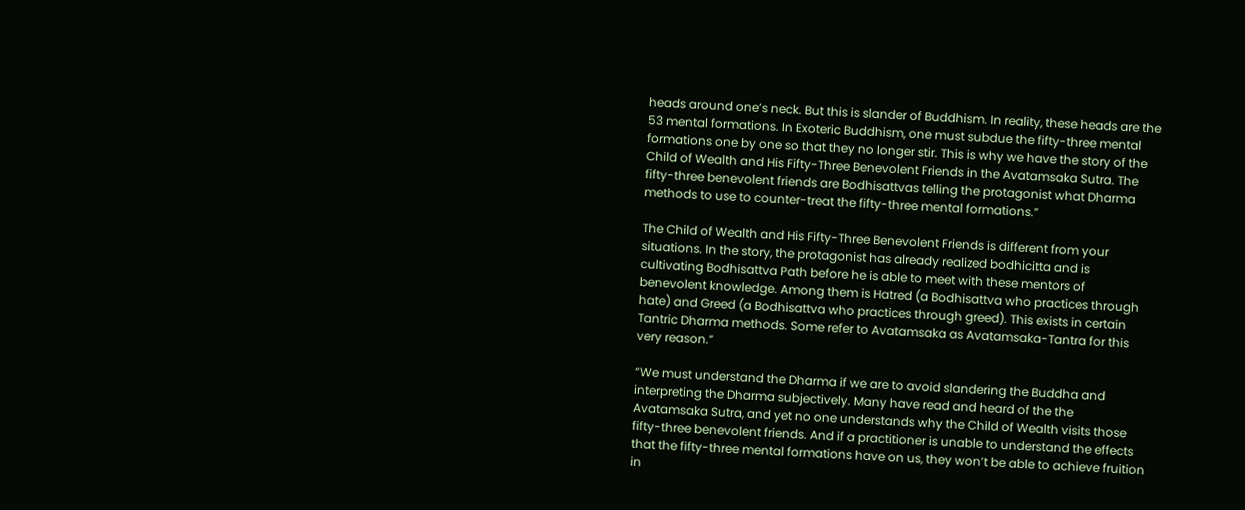heads around one’s neck. But this is slander of Buddhism. In reality, these heads are the 53 mental formations. In Exoteric Buddhism, one must subdue the fifty-three mental formations one by one so that they no longer stir. This is why we have the story of the Child of Wealth and His Fifty-Three Benevolent Friends in the Avatamsaka Sutra. The fifty-three benevolent friends are Bodhisattvas telling the protagonist what Dharma methods to use to counter-treat the fifty-three mental formations.”

The Child of Wealth and His Fifty-Three Benevolent Friends is different from your situations. In the story, the protagonist has already realized bodhicitta and is cultivating Bodhisattva Path before he is able to meet with these mentors of benevolent knowledge. Among them is Hatred (a Bodhisattva who practices through hate) and Greed (a Bodhisattva who practices through greed). This exists in certain Tantric Dharma methods. Some refer to Avatamsaka as Avatamsaka-Tantra for this very reason.”

“We must understand the Dharma if we are to avoid slandering the Buddha and interpreting the Dharma subjectively. Many have read and heard of the the Avatamsaka Sutra, and yet no one understands why the Child of Wealth visits those fifty-three benevolent friends. And if a practitioner is unable to understand the effects that the fifty-three mental formations have on us, they won’t be able to achieve fruition in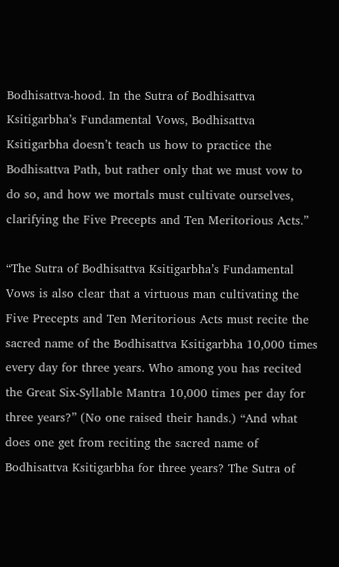Bodhisattva-hood. In the Sutra of Bodhisattva Ksitigarbha’s Fundamental Vows, Bodhisattva Ksitigarbha doesn’t teach us how to practice the Bodhisattva Path, but rather only that we must vow to do so, and how we mortals must cultivate ourselves, clarifying the Five Precepts and Ten Meritorious Acts.”

“The Sutra of Bodhisattva Ksitigarbha’s Fundamental Vows is also clear that a virtuous man cultivating the Five Precepts and Ten Meritorious Acts must recite the sacred name of the Bodhisattva Ksitigarbha 10,000 times every day for three years. Who among you has recited the Great Six-Syllable Mantra 10,000 times per day for three years?” (No one raised their hands.) “And what does one get from reciting the sacred name of Bodhisattva Ksitigarbha for three years? The Sutra of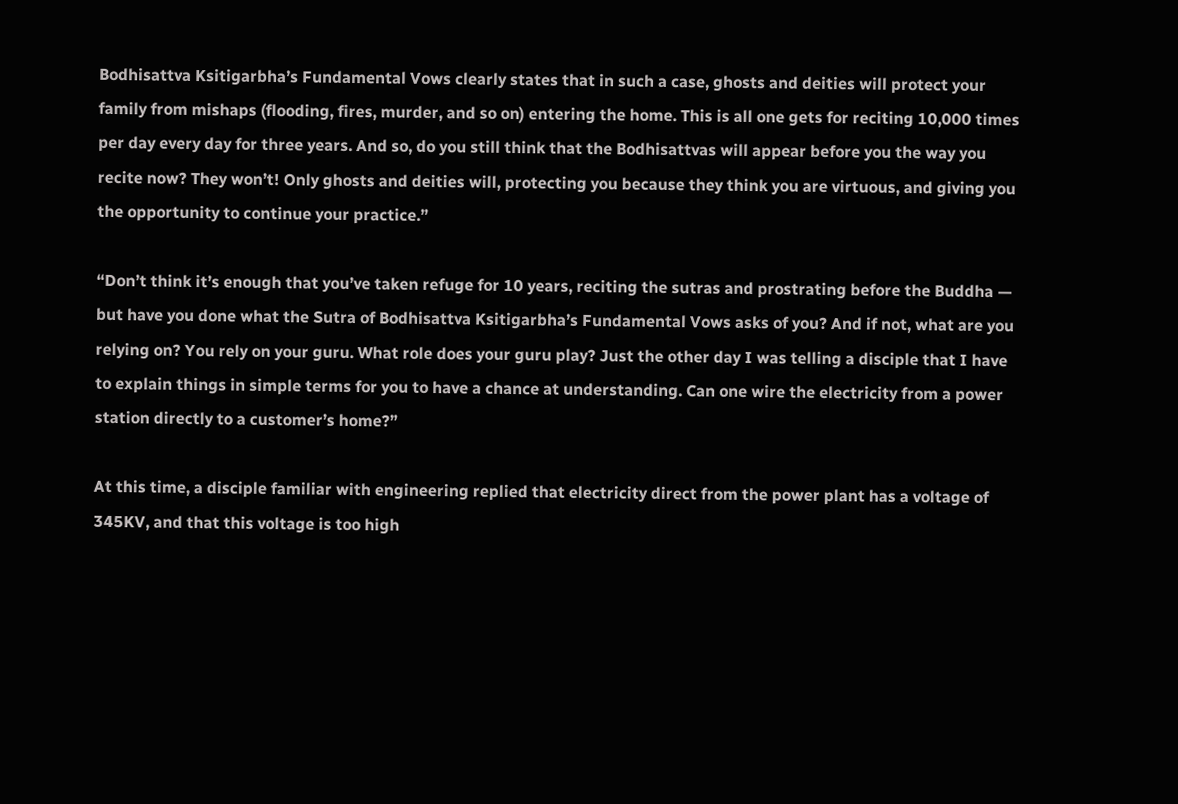Bodhisattva Ksitigarbha’s Fundamental Vows clearly states that in such a case, ghosts and deities will protect your family from mishaps (flooding, fires, murder, and so on) entering the home. This is all one gets for reciting 10,000 times per day every day for three years. And so, do you still think that the Bodhisattvas will appear before you the way you recite now? They won’t! Only ghosts and deities will, protecting you because they think you are virtuous, and giving you the opportunity to continue your practice.”

“Don’t think it’s enough that you’ve taken refuge for 10 years, reciting the sutras and prostrating before the Buddha — but have you done what the Sutra of Bodhisattva Ksitigarbha’s Fundamental Vows asks of you? And if not, what are you relying on? You rely on your guru. What role does your guru play? Just the other day I was telling a disciple that I have to explain things in simple terms for you to have a chance at understanding. Can one wire the electricity from a power station directly to a customer’s home?”

At this time, a disciple familiar with engineering replied that electricity direct from the power plant has a voltage of 345KV, and that this voltage is too high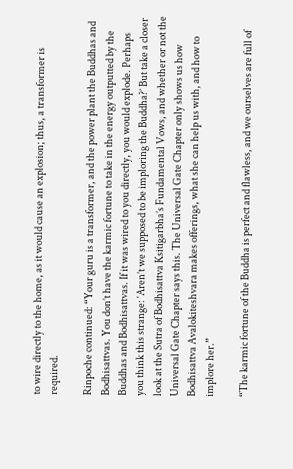to wire directly to the home, as it would cause an explosion; thus, a transformer is required.

Rinpoche continued: “Your guru is a transformer, and the power plant the Buddhas and Bodhisattvas. You don’t have the karmic fortune to take in the energy outputted by the Buddhas and Bodhisattvas. If it was wired to you directly, you would explode. Perhaps you think this strange: ‘Aren’t we supposed to be imploring the Buddha?’ But take a closer look at the Sutra of Bodhisattva Ksitigarbha’s Fundamental Vows, and whether or not the Universal Gate Chapter says this. The Universal Gate Chapter only shows us how Bodhisattva Avalokiteshvara makes offerings, what she can help us with, and how to implore her.”

“The karmic fortune of the Buddha is perfect and flawless, and we ourselves are full of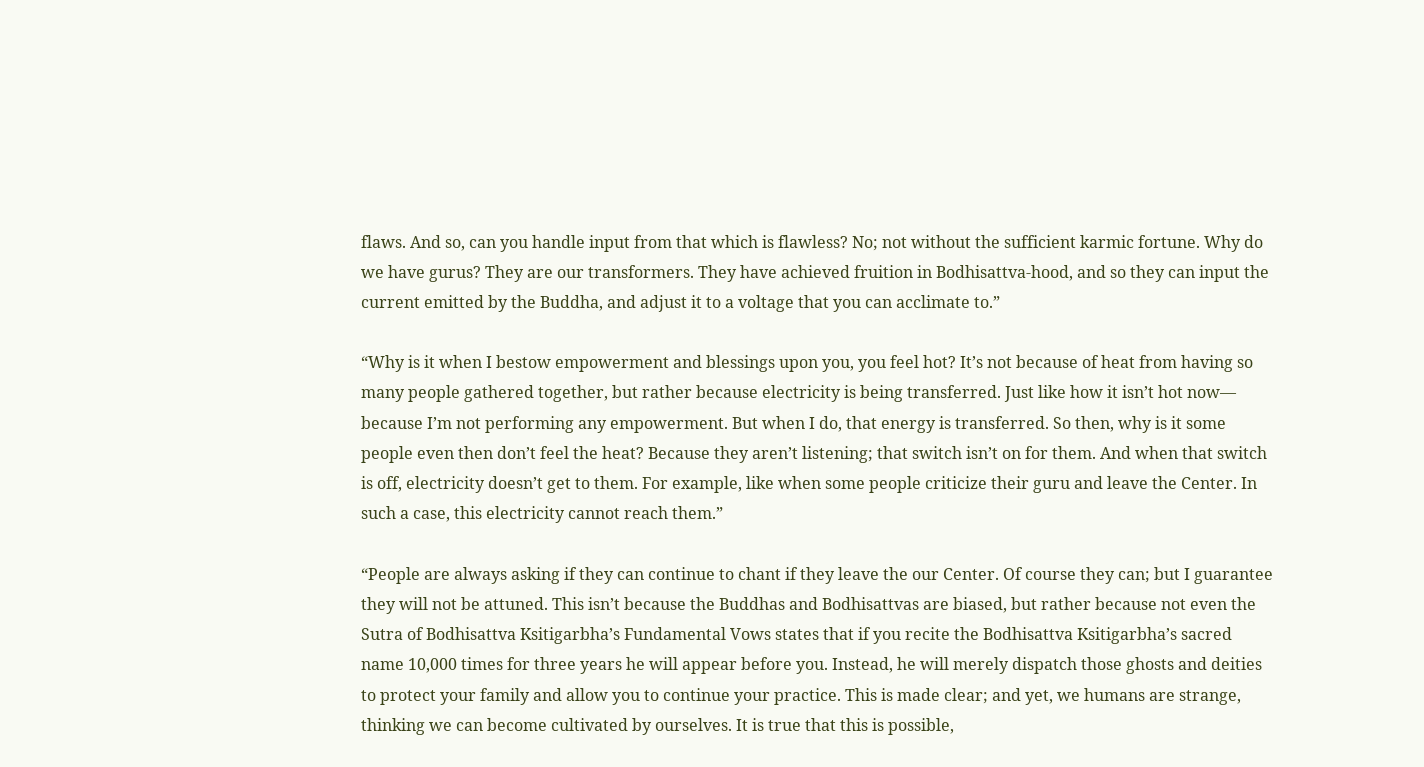flaws. And so, can you handle input from that which is flawless? No; not without the sufficient karmic fortune. Why do we have gurus? They are our transformers. They have achieved fruition in Bodhisattva-hood, and so they can input the current emitted by the Buddha, and adjust it to a voltage that you can acclimate to.”

“Why is it when I bestow empowerment and blessings upon you, you feel hot? It’s not because of heat from having so many people gathered together, but rather because electricity is being transferred. Just like how it isn’t hot now— because I’m not performing any empowerment. But when I do, that energy is transferred. So then, why is it some people even then don’t feel the heat? Because they aren’t listening; that switch isn’t on for them. And when that switch is off, electricity doesn’t get to them. For example, like when some people criticize their guru and leave the Center. In such a case, this electricity cannot reach them.”

“People are always asking if they can continue to chant if they leave the our Center. Of course they can; but I guarantee they will not be attuned. This isn’t because the Buddhas and Bodhisattvas are biased, but rather because not even the Sutra of Bodhisattva Ksitigarbha’s Fundamental Vows states that if you recite the Bodhisattva Ksitigarbha’s sacred name 10,000 times for three years he will appear before you. Instead, he will merely dispatch those ghosts and deities to protect your family and allow you to continue your practice. This is made clear; and yet, we humans are strange, thinking we can become cultivated by ourselves. It is true that this is possible,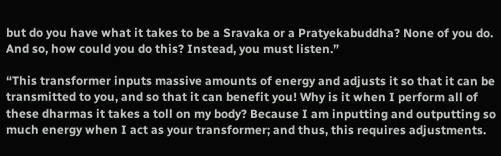but do you have what it takes to be a Sravaka or a Pratyekabuddha? None of you do. And so, how could you do this? Instead, you must listen.”

“This transformer inputs massive amounts of energy and adjusts it so that it can be transmitted to you, and so that it can benefit you! Why is it when I perform all of these dharmas it takes a toll on my body? Because I am inputting and outputting so much energy when I act as your transformer; and thus, this requires adjustments.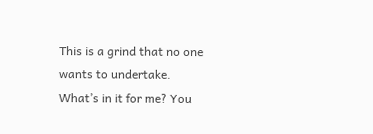This is a grind that no one wants to undertake. What’s in it for me? You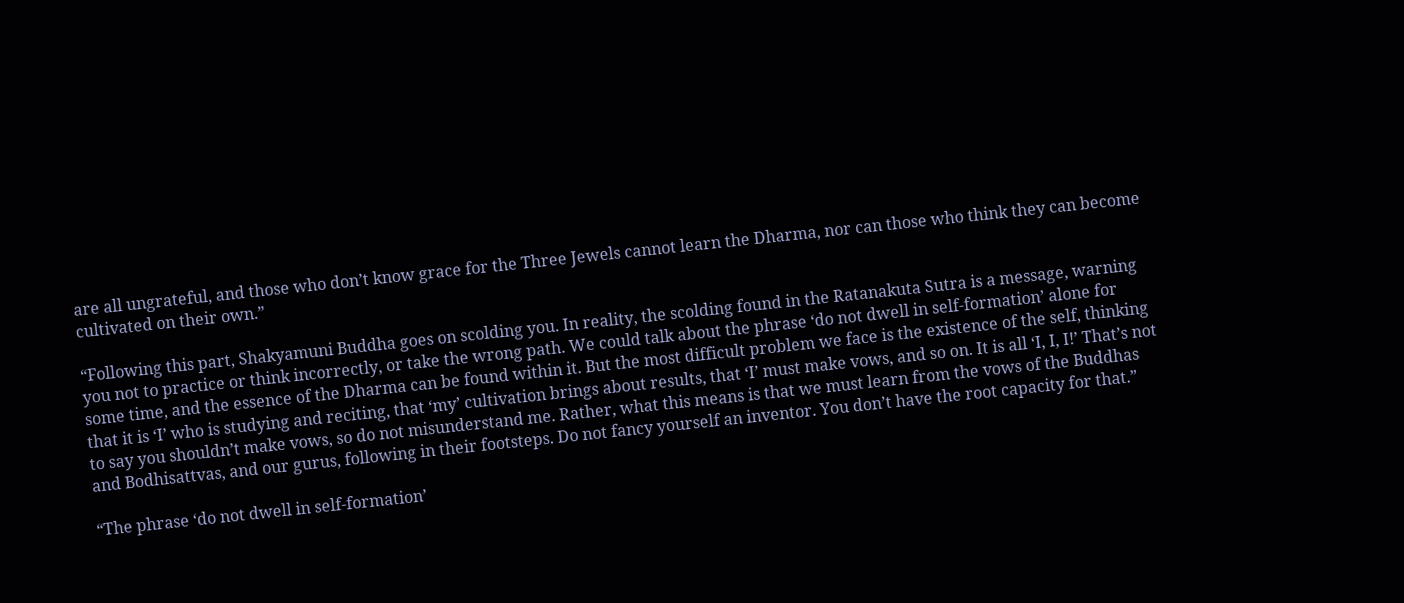are all ungrateful, and those who don’t know grace for the Three Jewels cannot learn the Dharma, nor can those who think they can become cultivated on their own.”

“Following this part, Shakyamuni Buddha goes on scolding you. In reality, the scolding found in the Ratanakuta Sutra is a message, warning you not to practice or think incorrectly, or take the wrong path. We could talk about the phrase ‘do not dwell in self-formation’ alone for some time, and the essence of the Dharma can be found within it. But the most difficult problem we face is the existence of the self, thinking that it is ‘I’ who is studying and reciting, that ‘my’ cultivation brings about results, that ‘I’ must make vows, and so on. It is all ‘I, I, I!’ That’s not to say you shouldn’t make vows, so do not misunderstand me. Rather, what this means is that we must learn from the vows of the Buddhas and Bodhisattvas, and our gurus, following in their footsteps. Do not fancy yourself an inventor. You don’t have the root capacity for that.”

“The phrase ‘do not dwell in self-formation’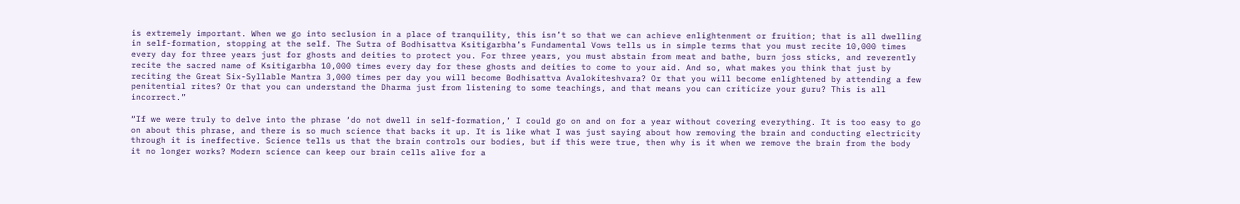is extremely important. When we go into seclusion in a place of tranquility, this isn’t so that we can achieve enlightenment or fruition; that is all dwelling in self-formation, stopping at the self. The Sutra of Bodhisattva Ksitigarbha’s Fundamental Vows tells us in simple terms that you must recite 10,000 times every day for three years just for ghosts and deities to protect you. For three years, you must abstain from meat and bathe, burn joss sticks, and reverently recite the sacred name of Ksitigarbha 10,000 times every day for these ghosts and deities to come to your aid. And so, what makes you think that just by reciting the Great Six-Syllable Mantra 3,000 times per day you will become Bodhisattva Avalokiteshvara? Or that you will become enlightened by attending a few penitential rites? Or that you can understand the Dharma just from listening to some teachings, and that means you can criticize your guru? This is all incorrect.”

“If we were truly to delve into the phrase ‘do not dwell in self-formation,’ I could go on and on for a year without covering everything. It is too easy to go on about this phrase, and there is so much science that backs it up. It is like what I was just saying about how removing the brain and conducting electricity through it is ineffective. Science tells us that the brain controls our bodies, but if this were true, then why is it when we remove the brain from the body it no longer works? Modern science can keep our brain cells alive for a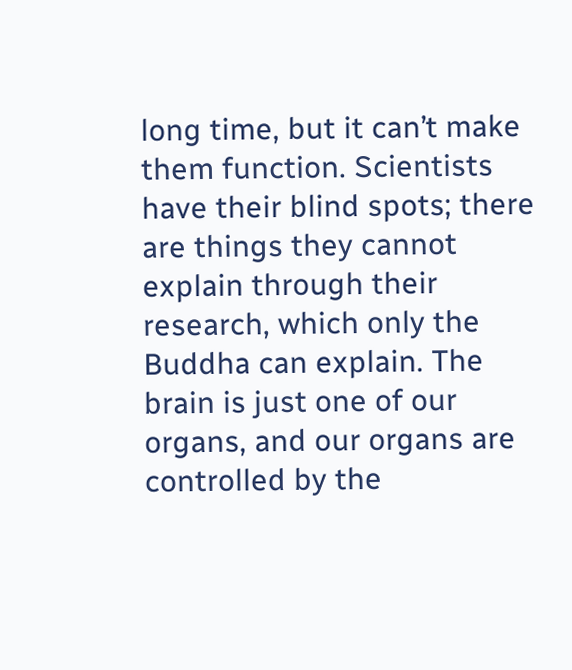long time, but it can’t make them function. Scientists have their blind spots; there are things they cannot explain through their research, which only the Buddha can explain. The brain is just one of our organs, and our organs are controlled by the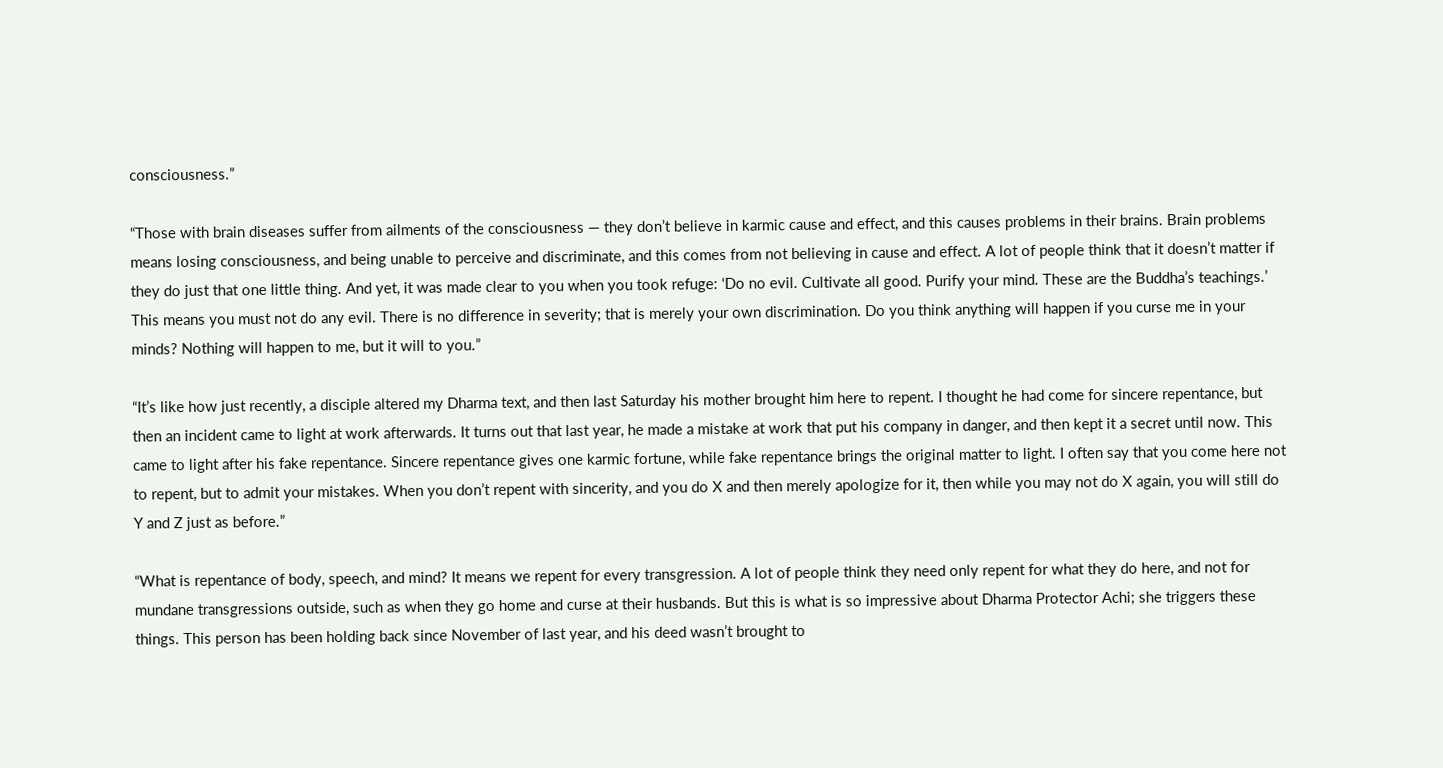consciousness.”

“Those with brain diseases suffer from ailments of the consciousness — they don’t believe in karmic cause and effect, and this causes problems in their brains. Brain problems means losing consciousness, and being unable to perceive and discriminate, and this comes from not believing in cause and effect. A lot of people think that it doesn’t matter if they do just that one little thing. And yet, it was made clear to you when you took refuge: ‘Do no evil. Cultivate all good. Purify your mind. These are the Buddha’s teachings.’ This means you must not do any evil. There is no difference in severity; that is merely your own discrimination. Do you think anything will happen if you curse me in your minds? Nothing will happen to me, but it will to you.”

“It’s like how just recently, a disciple altered my Dharma text, and then last Saturday his mother brought him here to repent. I thought he had come for sincere repentance, but then an incident came to light at work afterwards. It turns out that last year, he made a mistake at work that put his company in danger, and then kept it a secret until now. This came to light after his fake repentance. Sincere repentance gives one karmic fortune, while fake repentance brings the original matter to light. I often say that you come here not to repent, but to admit your mistakes. When you don’t repent with sincerity, and you do X and then merely apologize for it, then while you may not do X again, you will still do Y and Z just as before.”

“What is repentance of body, speech, and mind? It means we repent for every transgression. A lot of people think they need only repent for what they do here, and not for mundane transgressions outside, such as when they go home and curse at their husbands. But this is what is so impressive about Dharma Protector Achi; she triggers these things. This person has been holding back since November of last year, and his deed wasn’t brought to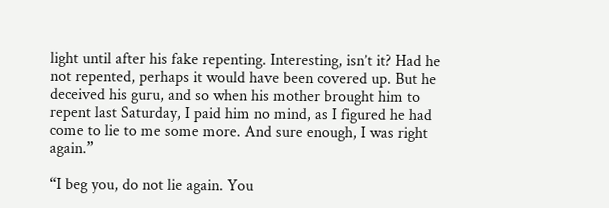light until after his fake repenting. Interesting, isn’t it? Had he not repented, perhaps it would have been covered up. But he deceived his guru, and so when his mother brought him to repent last Saturday, I paid him no mind, as I figured he had come to lie to me some more. And sure enough, I was right again.”

“I beg you, do not lie again. You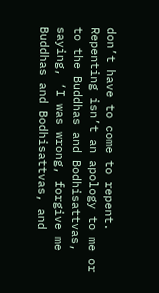don’t have to come to repent. Repenting isn’t an apology to me or to the Buddhas and Bodhisattvas, saying, ‘I was wrong, forgive me Buddhas and Bodhisattvas, and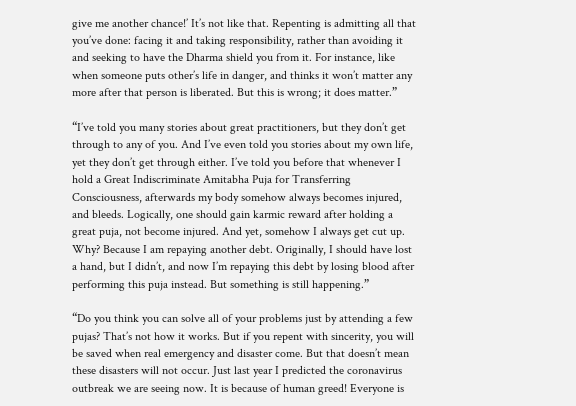give me another chance!’ It’s not like that. Repenting is admitting all that you’ve done: facing it and taking responsibility, rather than avoiding it and seeking to have the Dharma shield you from it. For instance, like when someone puts other’s life in danger, and thinks it won’t matter any more after that person is liberated. But this is wrong; it does matter.”

“I’ve told you many stories about great practitioners, but they don’t get through to any of you. And I’ve even told you stories about my own life, yet they don’t get through either. I’ve told you before that whenever I hold a Great Indiscriminate Amitabha Puja for Transferring Consciousness, afterwards my body somehow always becomes injured, and bleeds. Logically, one should gain karmic reward after holding a great puja, not become injured. And yet, somehow I always get cut up. Why? Because I am repaying another debt. Originally, I should have lost a hand, but I didn’t, and now I’m repaying this debt by losing blood after performing this puja instead. But something is still happening.”

“Do you think you can solve all of your problems just by attending a few pujas? That’s not how it works. But if you repent with sincerity, you will be saved when real emergency and disaster come. But that doesn’t mean these disasters will not occur. Just last year I predicted the coronavirus outbreak we are seeing now. It is because of human greed! Everyone is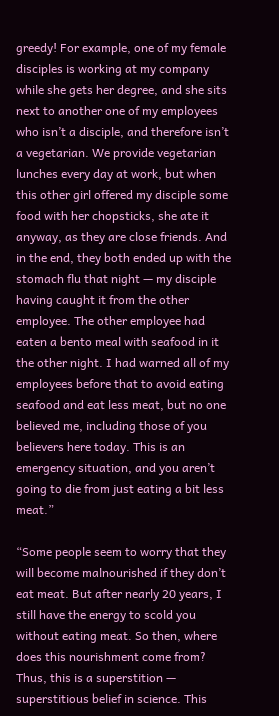greedy! For example, one of my female disciples is working at my company while she gets her degree, and she sits next to another one of my employees who isn’t a disciple, and therefore isn’t a vegetarian. We provide vegetarian lunches every day at work, but when this other girl offered my disciple some food with her chopsticks, she ate it anyway, as they are close friends. And in the end, they both ended up with the stomach flu that night — my disciple having caught it from the other employee. The other employee had eaten a bento meal with seafood in it the other night. I had warned all of my employees before that to avoid eating seafood and eat less meat, but no one believed me, including those of you believers here today. This is an emergency situation, and you aren’t going to die from just eating a bit less meat.”

“Some people seem to worry that they will become malnourished if they don’t eat meat. But after nearly 20 years, I still have the energy to scold you without eating meat. So then, where does this nourishment come from? Thus, this is a superstition — superstitious belief in science. This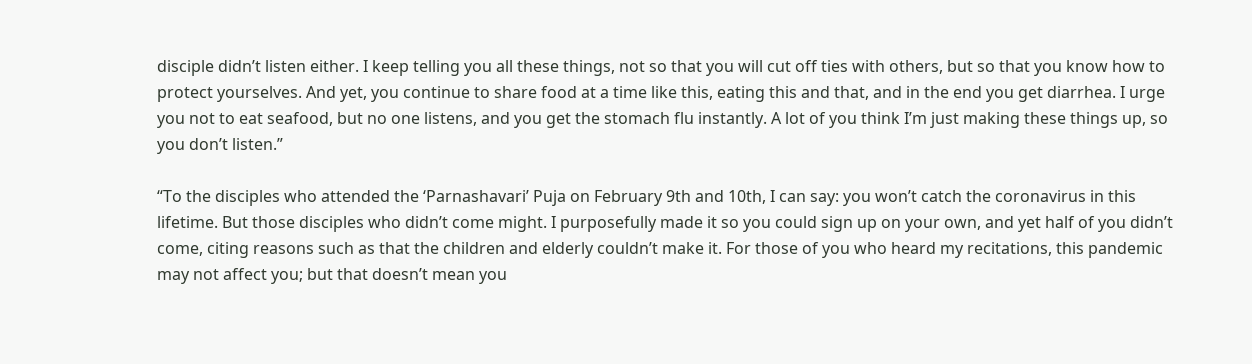disciple didn’t listen either. I keep telling you all these things, not so that you will cut off ties with others, but so that you know how to protect yourselves. And yet, you continue to share food at a time like this, eating this and that, and in the end you get diarrhea. I urge you not to eat seafood, but no one listens, and you get the stomach flu instantly. A lot of you think I’m just making these things up, so you don’t listen.”

“To the disciples who attended the ‘Parnashavari’ Puja on February 9th and 10th, I can say: you won’t catch the coronavirus in this lifetime. But those disciples who didn’t come might. I purposefully made it so you could sign up on your own, and yet half of you didn’t come, citing reasons such as that the children and elderly couldn’t make it. For those of you who heard my recitations, this pandemic may not affect you; but that doesn’t mean you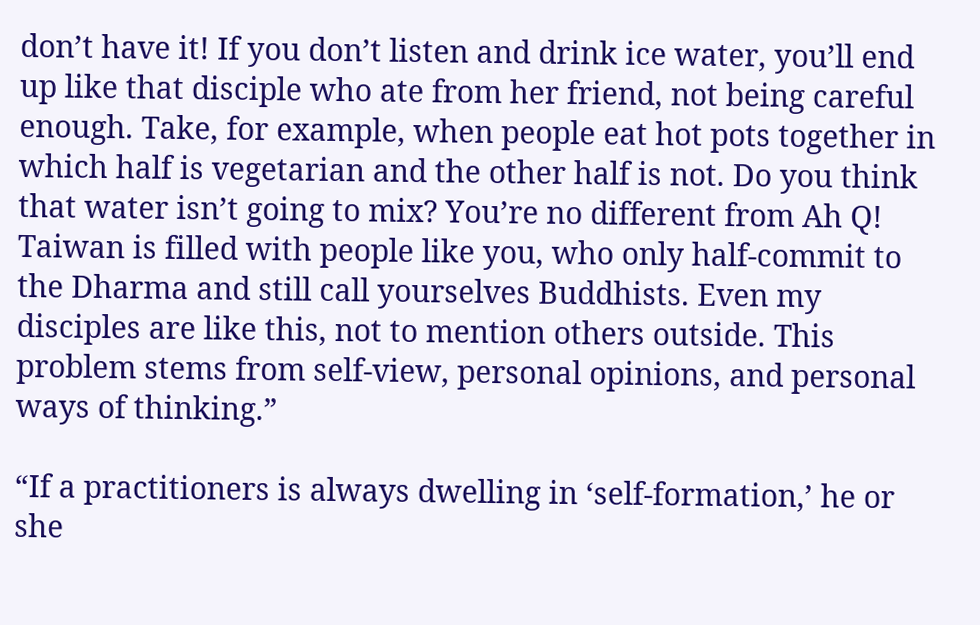don’t have it! If you don’t listen and drink ice water, you’ll end up like that disciple who ate from her friend, not being careful enough. Take, for example, when people eat hot pots together in which half is vegetarian and the other half is not. Do you think that water isn’t going to mix? You’re no different from Ah Q! Taiwan is filled with people like you, who only half-commit to the Dharma and still call yourselves Buddhists. Even my disciples are like this, not to mention others outside. This problem stems from self-view, personal opinions, and personal ways of thinking.”

“If a practitioners is always dwelling in ‘self-formation,’ he or she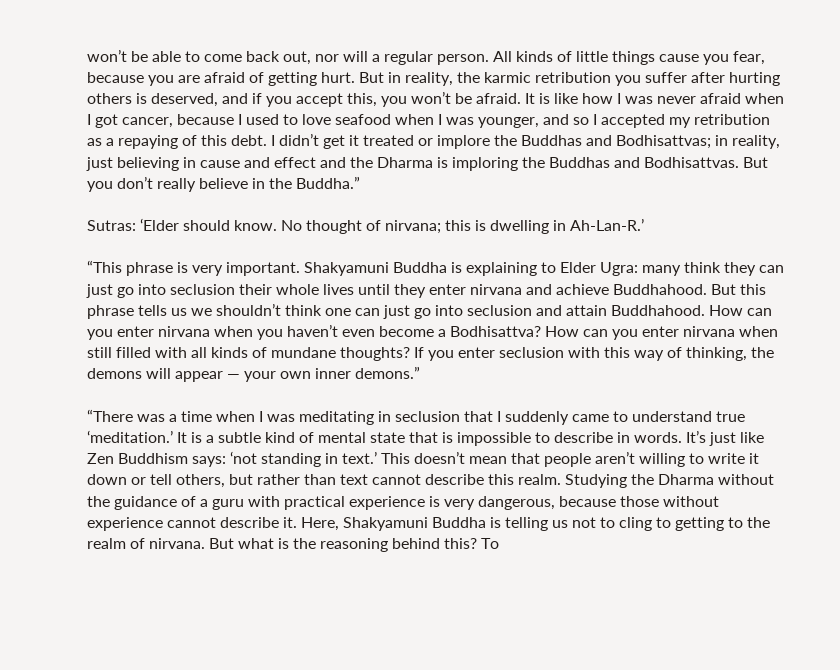won’t be able to come back out, nor will a regular person. All kinds of little things cause you fear, because you are afraid of getting hurt. But in reality, the karmic retribution you suffer after hurting others is deserved, and if you accept this, you won’t be afraid. It is like how I was never afraid when I got cancer, because I used to love seafood when I was younger, and so I accepted my retribution as a repaying of this debt. I didn’t get it treated or implore the Buddhas and Bodhisattvas; in reality, just believing in cause and effect and the Dharma is imploring the Buddhas and Bodhisattvas. But you don’t really believe in the Buddha.”

Sutras: ‘Elder should know. No thought of nirvana; this is dwelling in Ah-Lan-R.’

“This phrase is very important. Shakyamuni Buddha is explaining to Elder Ugra: many think they can just go into seclusion their whole lives until they enter nirvana and achieve Buddhahood. But this phrase tells us we shouldn’t think one can just go into seclusion and attain Buddhahood. How can you enter nirvana when you haven’t even become a Bodhisattva? How can you enter nirvana when still filled with all kinds of mundane thoughts? If you enter seclusion with this way of thinking, the demons will appear — your own inner demons.”

“There was a time when I was meditating in seclusion that I suddenly came to understand true ‘meditation.’ It is a subtle kind of mental state that is impossible to describe in words. It’s just like Zen Buddhism says: ‘not standing in text.’ This doesn’t mean that people aren’t willing to write it down or tell others, but rather than text cannot describe this realm. Studying the Dharma without the guidance of a guru with practical experience is very dangerous, because those without experience cannot describe it. Here, Shakyamuni Buddha is telling us not to cling to getting to the realm of nirvana. But what is the reasoning behind this? To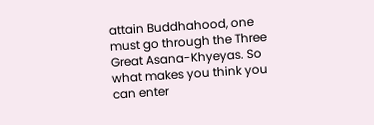attain Buddhahood, one must go through the Three Great Asana-Khyeyas. So what makes you think you can enter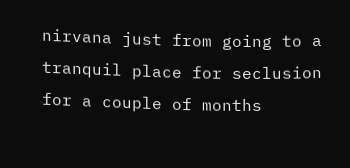nirvana just from going to a tranquil place for seclusion for a couple of months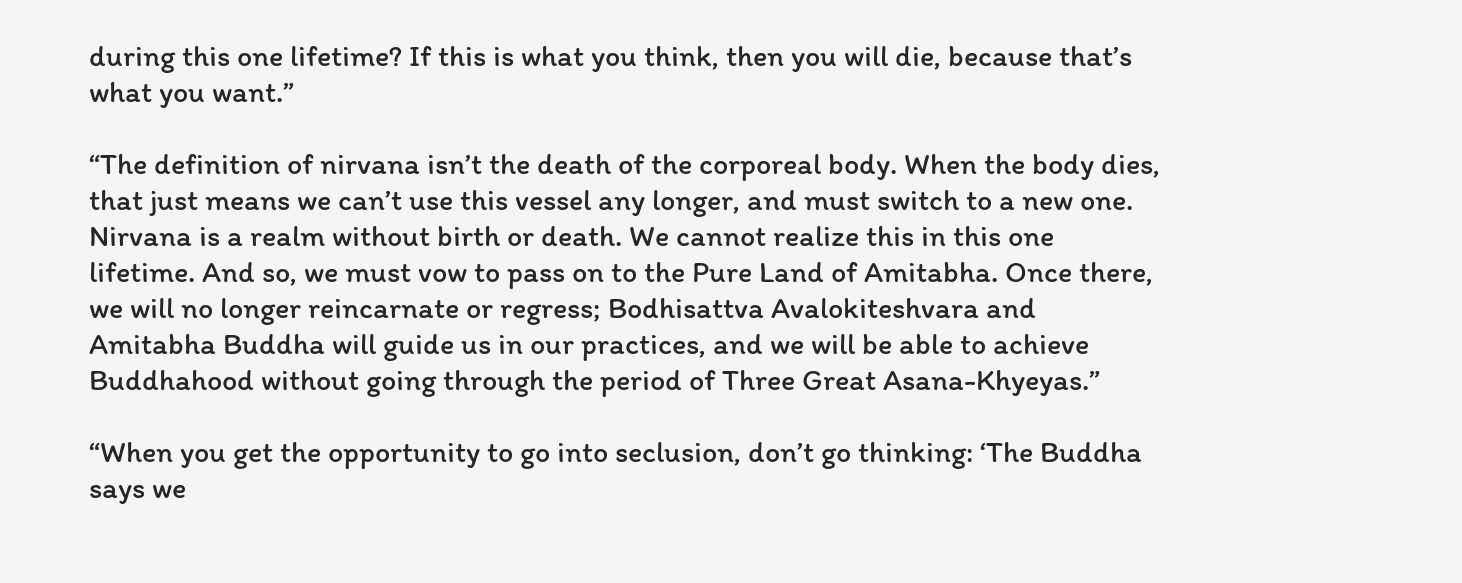during this one lifetime? If this is what you think, then you will die, because that’s what you want.”

“The definition of nirvana isn’t the death of the corporeal body. When the body dies, that just means we can’t use this vessel any longer, and must switch to a new one. Nirvana is a realm without birth or death. We cannot realize this in this one lifetime. And so, we must vow to pass on to the Pure Land of Amitabha. Once there, we will no longer reincarnate or regress; Bodhisattva Avalokiteshvara and Amitabha Buddha will guide us in our practices, and we will be able to achieve Buddhahood without going through the period of Three Great Asana-Khyeyas.”

“When you get the opportunity to go into seclusion, don’t go thinking: ‘The Buddha says we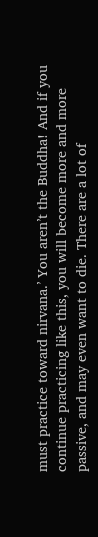must practice toward nirvana.’ You aren’t the Buddha! And if you continue practicing like this, you will become more and more passive, and may even want to die. There are a lot of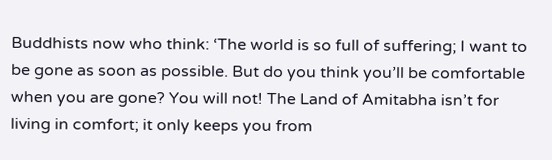Buddhists now who think: ‘The world is so full of suffering; I want to be gone as soon as possible. But do you think you’ll be comfortable when you are gone? You will not! The Land of Amitabha isn’t for living in comfort; it only keeps you from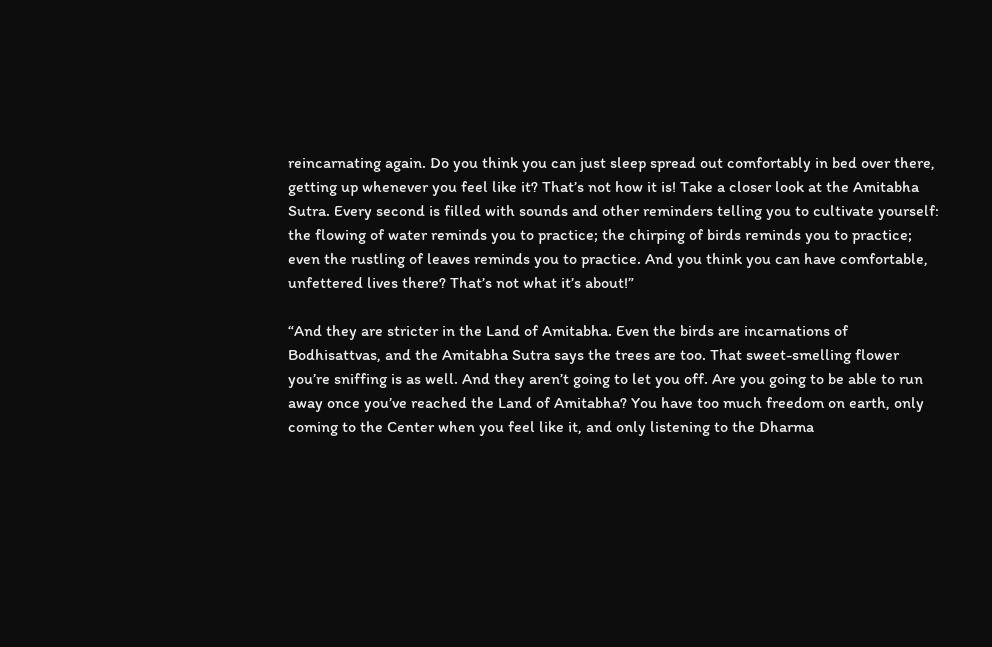reincarnating again. Do you think you can just sleep spread out comfortably in bed over there, getting up whenever you feel like it? That’s not how it is! Take a closer look at the Amitabha Sutra. Every second is filled with sounds and other reminders telling you to cultivate yourself: the flowing of water reminds you to practice; the chirping of birds reminds you to practice; even the rustling of leaves reminds you to practice. And you think you can have comfortable, unfettered lives there? That’s not what it’s about!”

“And they are stricter in the Land of Amitabha. Even the birds are incarnations of Bodhisattvas, and the Amitabha Sutra says the trees are too. That sweet-smelling flower you’re sniffing is as well. And they aren’t going to let you off. Are you going to be able to run away once you’ve reached the Land of Amitabha? You have too much freedom on earth, only coming to the Center when you feel like it, and only listening to the Dharma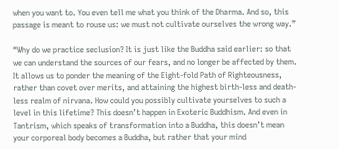when you want to. You even tell me what you think of the Dharma. And so, this passage is meant to rouse us: we must not cultivate ourselves the wrong way.”

“Why do we practice seclusion? It is just like the Buddha said earlier: so that we can understand the sources of our fears, and no longer be affected by them. It allows us to ponder the meaning of the Eight-fold Path of Righteousness, rather than covet over merits, and attaining the highest birth-less and death-less realm of nirvana. How could you possibly cultivate yourselves to such a level in this lifetime? This doesn’t happen in Exoteric Buddhism. And even in Tantrism, which speaks of transformation into a Buddha, this doesn’t mean your corporeal body becomes a Buddha, but rather that your mind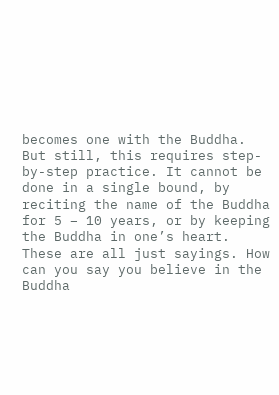becomes one with the Buddha. But still, this requires step-by-step practice. It cannot be done in a single bound, by reciting the name of the Buddha for 5 – 10 years, or by keeping the Buddha in one’s heart. These are all just sayings. How can you say you believe in the Buddha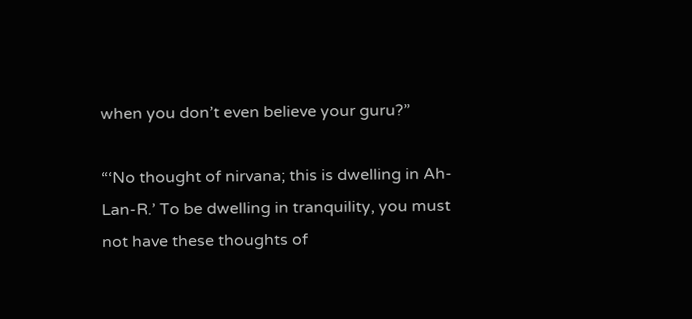when you don’t even believe your guru?”

“‘No thought of nirvana; this is dwelling in Ah-Lan-R.’ To be dwelling in tranquility, you must not have these thoughts of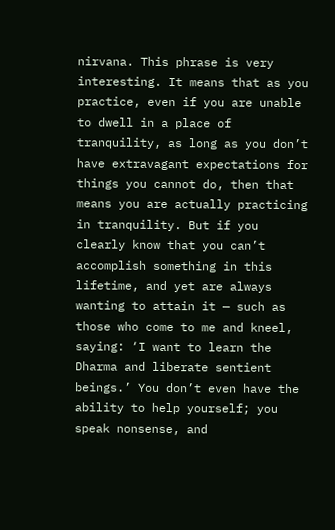nirvana. This phrase is very interesting. It means that as you practice, even if you are unable to dwell in a place of tranquility, as long as you don’t have extravagant expectations for things you cannot do, then that means you are actually practicing in tranquility. But if you clearly know that you can’t accomplish something in this lifetime, and yet are always wanting to attain it — such as those who come to me and kneel, saying: ‘I want to learn the Dharma and liberate sentient beings.’ You don’t even have the ability to help yourself; you speak nonsense, and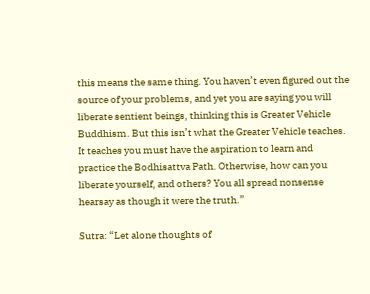this means the same thing. You haven’t even figured out the source of your problems, and yet you are saying you will liberate sentient beings, thinking this is Greater Vehicle Buddhism. But this isn’t what the Greater Vehicle teaches. It teaches you must have the aspiration to learn and practice the Bodhisattva Path. Otherwise, how can you liberate yourself, and others? You all spread nonsense hearsay as though it were the truth.”

Sutra: “Let alone thoughts of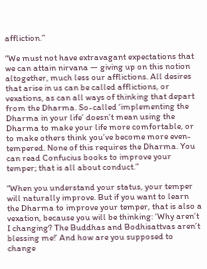affliction.”

“We must not have extravagant expectations that we can attain nirvana — giving up on this notion altogether, much less our afflictions. All desires that arise in us can be called afflictions, or vexations, as can all ways of thinking that depart from the Dharma. So-called ‘implementing the Dharma in your life’ doesn’t mean using the Dharma to make your life more comfortable, or to make others think you’ve become more even-tempered. None of this requires the Dharma. You can read Confucius books to improve your temper; that is all about conduct.”

“When you understand your status, your temper will naturally improve. But if you want to learn the Dharma to improve your temper, that is also a vexation, because you will be thinking: ‘Why aren’t I changing? The Buddhas and Bodhisattvas aren’t blessing me!’ And how are you supposed to change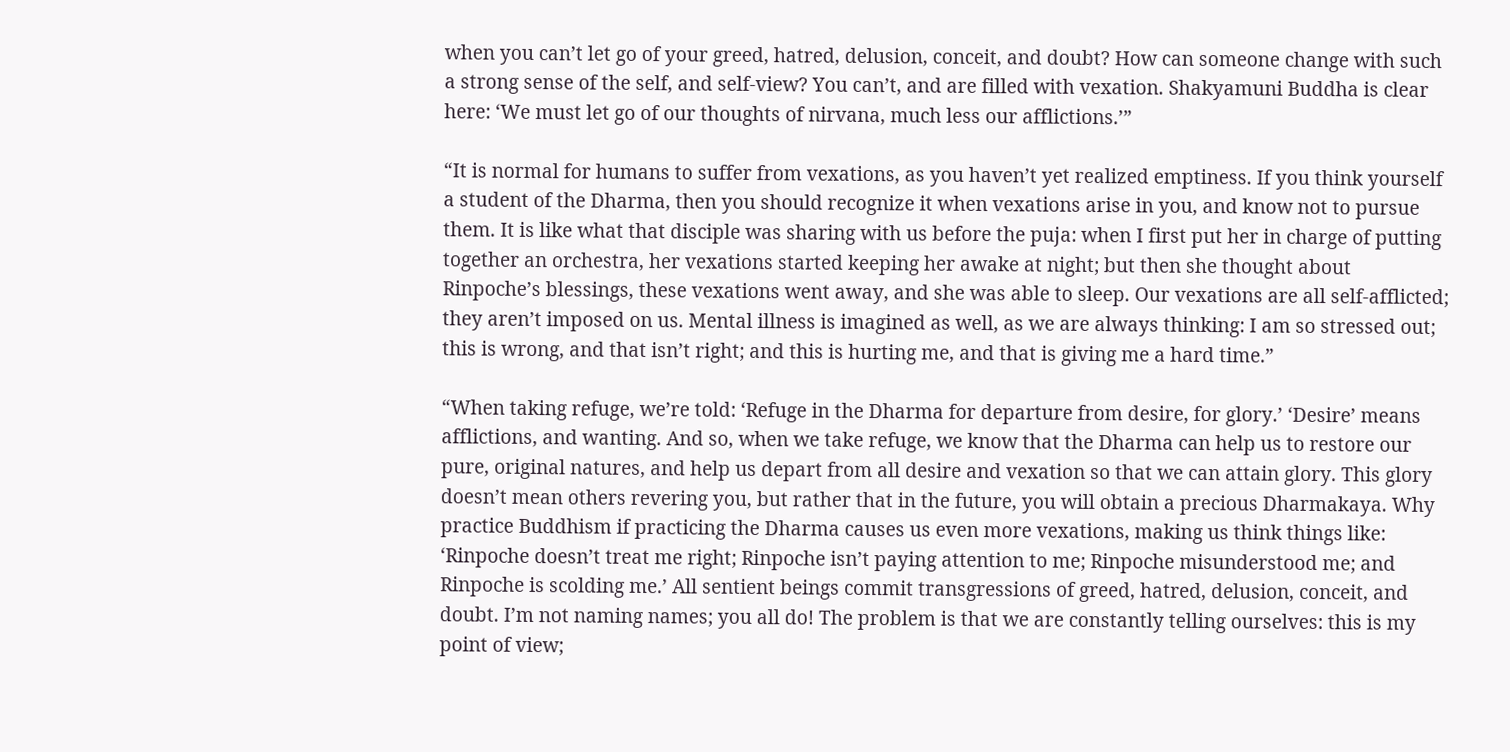when you can’t let go of your greed, hatred, delusion, conceit, and doubt? How can someone change with such a strong sense of the self, and self-view? You can’t, and are filled with vexation. Shakyamuni Buddha is clear here: ‘We must let go of our thoughts of nirvana, much less our afflictions.’”

“It is normal for humans to suffer from vexations, as you haven’t yet realized emptiness. If you think yourself a student of the Dharma, then you should recognize it when vexations arise in you, and know not to pursue them. It is like what that disciple was sharing with us before the puja: when I first put her in charge of putting together an orchestra, her vexations started keeping her awake at night; but then she thought about Rinpoche’s blessings, these vexations went away, and she was able to sleep. Our vexations are all self-afflicted; they aren’t imposed on us. Mental illness is imagined as well, as we are always thinking: I am so stressed out; this is wrong, and that isn’t right; and this is hurting me, and that is giving me a hard time.”

“When taking refuge, we’re told: ‘Refuge in the Dharma for departure from desire, for glory.’ ‘Desire’ means afflictions, and wanting. And so, when we take refuge, we know that the Dharma can help us to restore our pure, original natures, and help us depart from all desire and vexation so that we can attain glory. This glory doesn’t mean others revering you, but rather that in the future, you will obtain a precious Dharmakaya. Why practice Buddhism if practicing the Dharma causes us even more vexations, making us think things like: ‘Rinpoche doesn’t treat me right; Rinpoche isn’t paying attention to me; Rinpoche misunderstood me; and Rinpoche is scolding me.’ All sentient beings commit transgressions of greed, hatred, delusion, conceit, and doubt. I’m not naming names; you all do! The problem is that we are constantly telling ourselves: this is my point of view;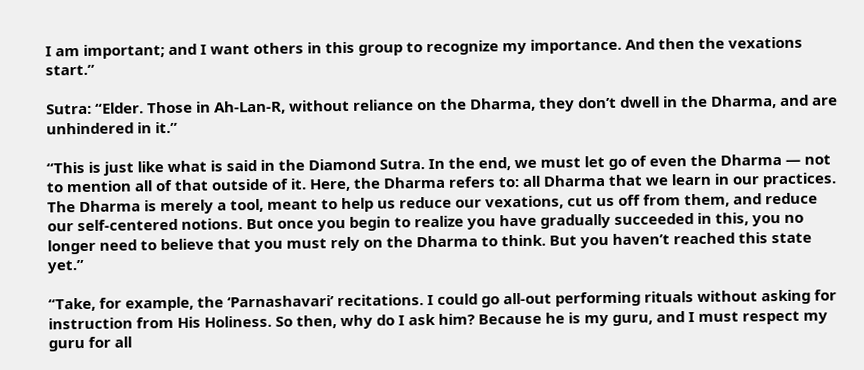I am important; and I want others in this group to recognize my importance. And then the vexations start.”

Sutra: “Elder. Those in Ah-Lan-R, without reliance on the Dharma, they don’t dwell in the Dharma, and are unhindered in it.”

“This is just like what is said in the Diamond Sutra. In the end, we must let go of even the Dharma — not to mention all of that outside of it. Here, the Dharma refers to: all Dharma that we learn in our practices. The Dharma is merely a tool, meant to help us reduce our vexations, cut us off from them, and reduce our self-centered notions. But once you begin to realize you have gradually succeeded in this, you no longer need to believe that you must rely on the Dharma to think. But you haven’t reached this state yet.”

“Take, for example, the ‘Parnashavari’ recitations. I could go all-out performing rituals without asking for instruction from His Holiness. So then, why do I ask him? Because he is my guru, and I must respect my guru for all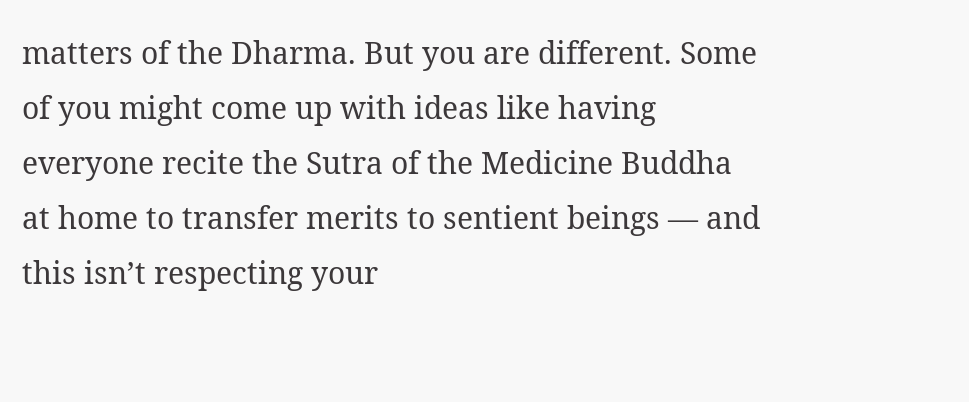matters of the Dharma. But you are different. Some of you might come up with ideas like having everyone recite the Sutra of the Medicine Buddha at home to transfer merits to sentient beings — and this isn’t respecting your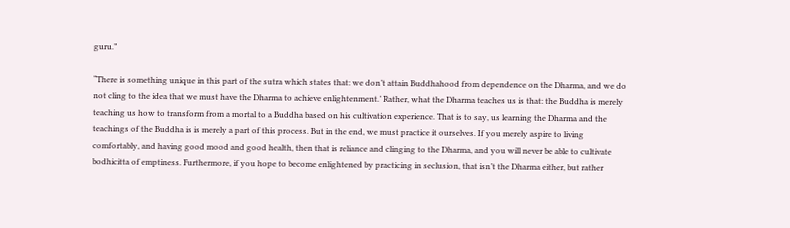guru.”

“There is something unique in this part of the sutra which states that: we don’t attain Buddhahood from dependence on the Dharma, and we do not cling to the idea that we must have the Dharma to achieve enlightenment.’ Rather, what the Dharma teaches us is that: the Buddha is merely teaching us how to transform from a mortal to a Buddha based on his cultivation experience. That is to say, us learning the Dharma and the teachings of the Buddha is is merely a part of this process. But in the end, we must practice it ourselves. If you merely aspire to living comfortably, and having good mood and good health, then that is reliance and clinging to the Dharma, and you will never be able to cultivate bodhicitta of emptiness. Furthermore, if you hope to become enlightened by practicing in seclusion, that isn’t the Dharma either, but rather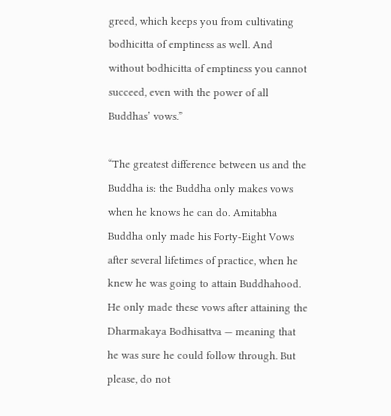greed, which keeps you from cultivating bodhicitta of emptiness as well. And without bodhicitta of emptiness you cannot succeed, even with the power of all Buddhas’ vows.”

“The greatest difference between us and the Buddha is: the Buddha only makes vows when he knows he can do. Amitabha Buddha only made his Forty-Eight Vows after several lifetimes of practice, when he knew he was going to attain Buddhahood. He only made these vows after attaining the Dharmakaya Bodhisattva — meaning that he was sure he could follow through. But please, do not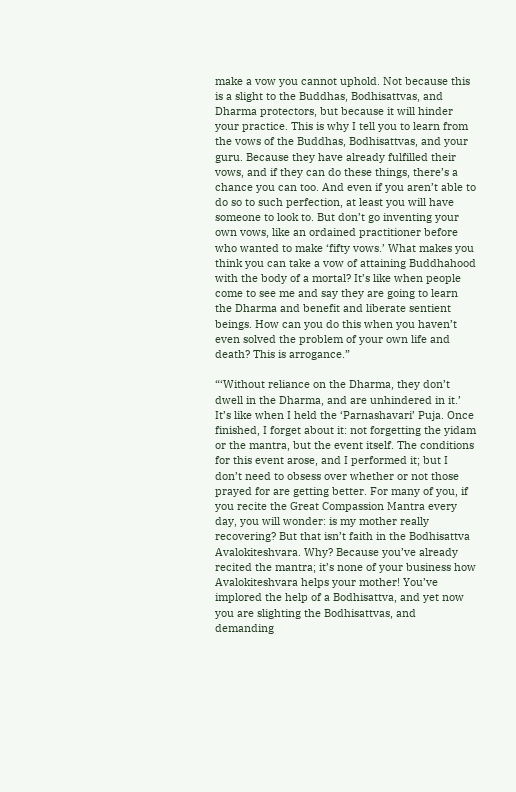make a vow you cannot uphold. Not because this is a slight to the Buddhas, Bodhisattvas, and Dharma protectors, but because it will hinder your practice. This is why I tell you to learn from the vows of the Buddhas, Bodhisattvas, and your guru. Because they have already fulfilled their vows, and if they can do these things, there’s a chance you can too. And even if you aren’t able to do so to such perfection, at least you will have someone to look to. But don’t go inventing your own vows, like an ordained practitioner before who wanted to make ‘fifty vows.’ What makes you think you can take a vow of attaining Buddhahood with the body of a mortal? It’s like when people come to see me and say they are going to learn the Dharma and benefit and liberate sentient beings. How can you do this when you haven’t even solved the problem of your own life and death? This is arrogance.”

“‘Without reliance on the Dharma, they don’t dwell in the Dharma, and are unhindered in it.’ It’s like when I held the ‘Parnashavari’ Puja. Once finished, I forget about it: not forgetting the yidam or the mantra, but the event itself. The conditions for this event arose, and I performed it; but I don’t need to obsess over whether or not those prayed for are getting better. For many of you, if you recite the Great Compassion Mantra every day, you will wonder: is my mother really recovering? But that isn’t faith in the Bodhisattva Avalokiteshvara. Why? Because you’ve already recited the mantra; it’s none of your business how Avalokiteshvara helps your mother! You’ve implored the help of a Bodhisattva, and yet now you are slighting the Bodhisattvas, and demanding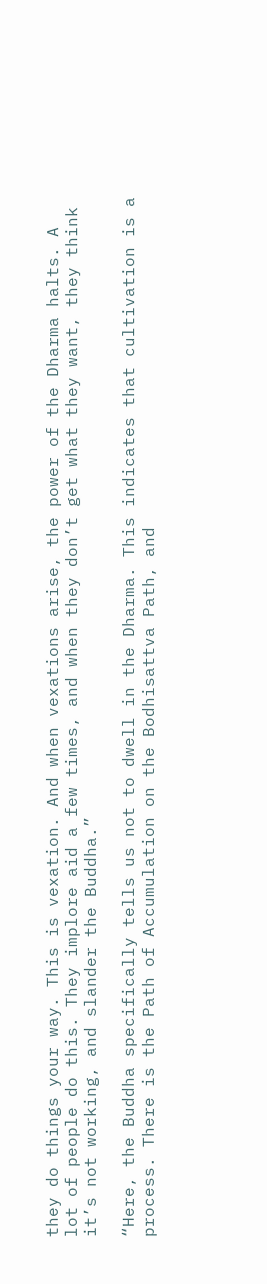they do things your way. This is vexation. And when vexations arise, the power of the Dharma halts. A lot of people do this. They implore aid a few times, and when they don’t get what they want, they think it’s not working, and slander the Buddha.”

“Here, the Buddha specifically tells us not to dwell in the Dharma. This indicates that cultivation is a process. There is the Path of Accumulation on the Bodhisattva Path, and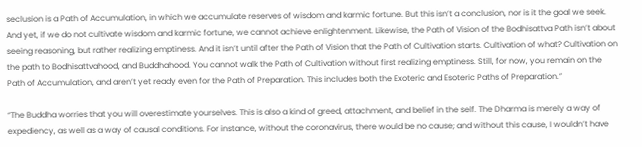seclusion is a Path of Accumulation, in which we accumulate reserves of wisdom and karmic fortune. But this isn’t a conclusion, nor is it the goal we seek. And yet, if we do not cultivate wisdom and karmic fortune, we cannot achieve enlightenment. Likewise, the Path of Vision of the Bodhisattva Path isn’t about seeing reasoning, but rather realizing emptiness. And it isn’t until after the Path of Vision that the Path of Cultivation starts. Cultivation of what? Cultivation on the path to Bodhisattvahood, and Buddhahood. You cannot walk the Path of Cultivation without first realizing emptiness. Still, for now, you remain on the Path of Accumulation, and aren’t yet ready even for the Path of Preparation. This includes both the Exoteric and Esoteric Paths of Preparation.”

“The Buddha worries that you will overestimate yourselves. This is also a kind of greed, attachment, and belief in the self. The Dharma is merely a way of expediency, as well as a way of causal conditions. For instance, without the coronavirus, there would be no cause; and without this cause, I wouldn’t have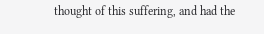thought of this suffering, and had the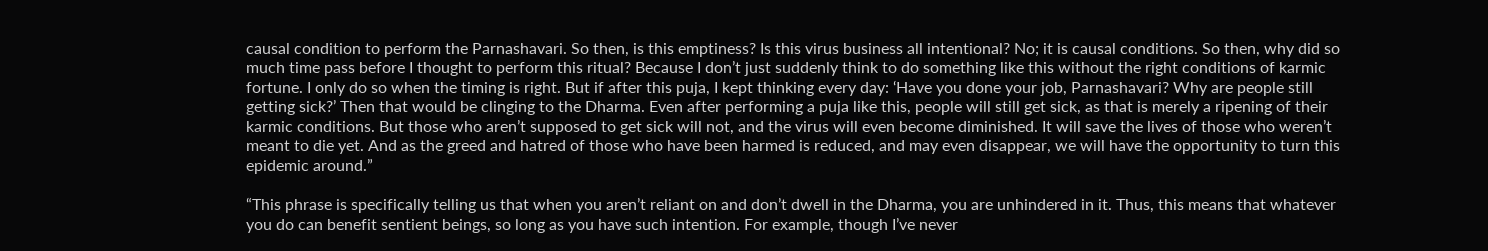causal condition to perform the Parnashavari. So then, is this emptiness? Is this virus business all intentional? No; it is causal conditions. So then, why did so much time pass before I thought to perform this ritual? Because I don’t just suddenly think to do something like this without the right conditions of karmic fortune. I only do so when the timing is right. But if after this puja, I kept thinking every day: ‘Have you done your job, Parnashavari? Why are people still getting sick?’ Then that would be clinging to the Dharma. Even after performing a puja like this, people will still get sick, as that is merely a ripening of their karmic conditions. But those who aren’t supposed to get sick will not, and the virus will even become diminished. It will save the lives of those who weren’t meant to die yet. And as the greed and hatred of those who have been harmed is reduced, and may even disappear, we will have the opportunity to turn this epidemic around.”

“This phrase is specifically telling us that when you aren’t reliant on and don’t dwell in the Dharma, you are unhindered in it. Thus, this means that whatever you do can benefit sentient beings, so long as you have such intention. For example, though I’ve never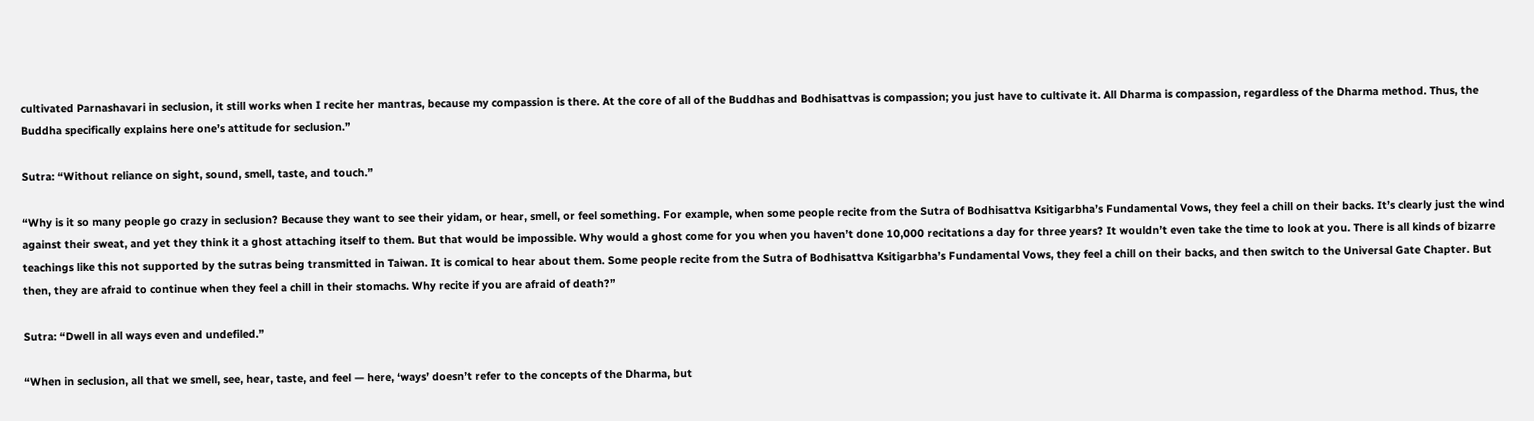cultivated Parnashavari in seclusion, it still works when I recite her mantras, because my compassion is there. At the core of all of the Buddhas and Bodhisattvas is compassion; you just have to cultivate it. All Dharma is compassion, regardless of the Dharma method. Thus, the Buddha specifically explains here one’s attitude for seclusion.”

Sutra: “Without reliance on sight, sound, smell, taste, and touch.”

“Why is it so many people go crazy in seclusion? Because they want to see their yidam, or hear, smell, or feel something. For example, when some people recite from the Sutra of Bodhisattva Ksitigarbha’s Fundamental Vows, they feel a chill on their backs. It’s clearly just the wind against their sweat, and yet they think it a ghost attaching itself to them. But that would be impossible. Why would a ghost come for you when you haven’t done 10,000 recitations a day for three years? It wouldn’t even take the time to look at you. There is all kinds of bizarre teachings like this not supported by the sutras being transmitted in Taiwan. It is comical to hear about them. Some people recite from the Sutra of Bodhisattva Ksitigarbha’s Fundamental Vows, they feel a chill on their backs, and then switch to the Universal Gate Chapter. But then, they are afraid to continue when they feel a chill in their stomachs. Why recite if you are afraid of death?”

Sutra: “Dwell in all ways even and undefiled.”

“When in seclusion, all that we smell, see, hear, taste, and feel — here, ‘ways’ doesn’t refer to the concepts of the Dharma, but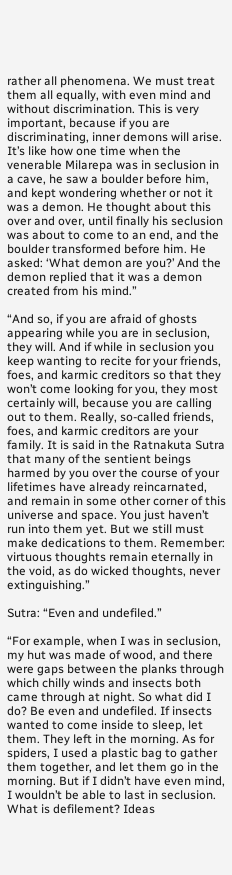rather all phenomena. We must treat them all equally, with even mind and without discrimination. This is very important, because if you are discriminating, inner demons will arise. It’s like how one time when the venerable Milarepa was in seclusion in a cave, he saw a boulder before him, and kept wondering whether or not it was a demon. He thought about this over and over, until finally his seclusion was about to come to an end, and the boulder transformed before him. He asked: ‘What demon are you?’ And the demon replied that it was a demon created from his mind.”

“And so, if you are afraid of ghosts appearing while you are in seclusion, they will. And if while in seclusion you keep wanting to recite for your friends, foes, and karmic creditors so that they won’t come looking for you, they most certainly will, because you are calling out to them. Really, so-called friends, foes, and karmic creditors are your family. It is said in the Ratnakuta Sutra that many of the sentient beings harmed by you over the course of your lifetimes have already reincarnated, and remain in some other corner of this universe and space. You just haven’t run into them yet. But we still must make dedications to them. Remember: virtuous thoughts remain eternally in the void, as do wicked thoughts, never extinguishing.”

Sutra: “Even and undefiled.”

“For example, when I was in seclusion, my hut was made of wood, and there were gaps between the planks through which chilly winds and insects both came through at night. So what did I do? Be even and undefiled. If insects wanted to come inside to sleep, let them. They left in the morning. As for spiders, I used a plastic bag to gather them together, and let them go in the morning. But if I didn’t have even mind, I wouldn’t be able to last in seclusion. What is defilement? Ideas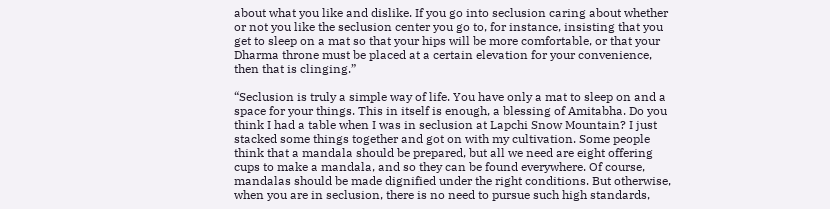about what you like and dislike. If you go into seclusion caring about whether or not you like the seclusion center you go to, for instance, insisting that you get to sleep on a mat so that your hips will be more comfortable, or that your Dharma throne must be placed at a certain elevation for your convenience, then that is clinging.”

“Seclusion is truly a simple way of life. You have only a mat to sleep on and a space for your things. This in itself is enough, a blessing of Amitabha. Do you think I had a table when I was in seclusion at Lapchi Snow Mountain? I just stacked some things together and got on with my cultivation. Some people think that a mandala should be prepared, but all we need are eight offering cups to make a mandala, and so they can be found everywhere. Of course, mandalas should be made dignified under the right conditions. But otherwise, when you are in seclusion, there is no need to pursue such high standards,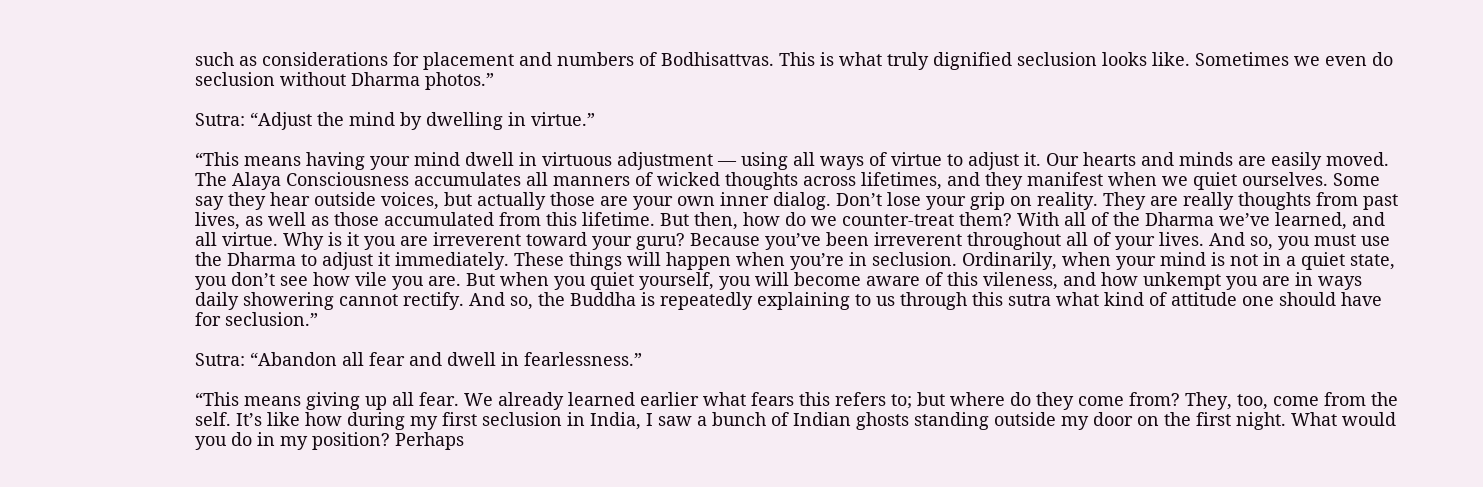such as considerations for placement and numbers of Bodhisattvas. This is what truly dignified seclusion looks like. Sometimes we even do seclusion without Dharma photos.”

Sutra: “Adjust the mind by dwelling in virtue.”

“This means having your mind dwell in virtuous adjustment — using all ways of virtue to adjust it. Our hearts and minds are easily moved. The Alaya Consciousness accumulates all manners of wicked thoughts across lifetimes, and they manifest when we quiet ourselves. Some say they hear outside voices, but actually those are your own inner dialog. Don’t lose your grip on reality. They are really thoughts from past lives, as well as those accumulated from this lifetime. But then, how do we counter-treat them? With all of the Dharma we’ve learned, and all virtue. Why is it you are irreverent toward your guru? Because you’ve been irreverent throughout all of your lives. And so, you must use the Dharma to adjust it immediately. These things will happen when you’re in seclusion. Ordinarily, when your mind is not in a quiet state, you don’t see how vile you are. But when you quiet yourself, you will become aware of this vileness, and how unkempt you are in ways daily showering cannot rectify. And so, the Buddha is repeatedly explaining to us through this sutra what kind of attitude one should have for seclusion.”

Sutra: “Abandon all fear and dwell in fearlessness.”

“This means giving up all fear. We already learned earlier what fears this refers to; but where do they come from? They, too, come from the self. It’s like how during my first seclusion in India, I saw a bunch of Indian ghosts standing outside my door on the first night. What would you do in my position? Perhaps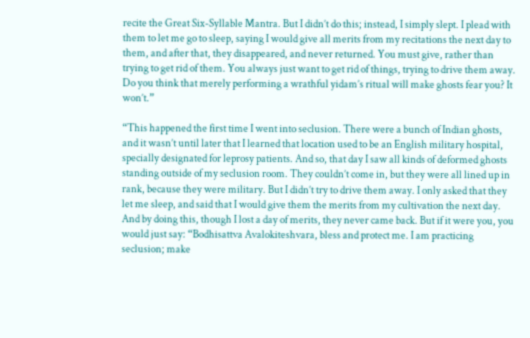recite the Great Six-Syllable Mantra. But I didn’t do this; instead, I simply slept. I plead with them to let me go to sleep, saying I would give all merits from my recitations the next day to them, and after that, they disappeared, and never returned. You must give, rather than trying to get rid of them. You always just want to get rid of things, trying to drive them away. Do you think that merely performing a wrathful yidam’s ritual will make ghosts fear you? It won’t.”

“This happened the first time I went into seclusion. There were a bunch of Indian ghosts, and it wasn’t until later that I learned that location used to be an English military hospital, specially designated for leprosy patients. And so, that day I saw all kinds of deformed ghosts standing outside of my seclusion room. They couldn’t come in, but they were all lined up in rank, because they were military. But I didn’t try to drive them away. I only asked that they let me sleep, and said that I would give them the merits from my cultivation the next day. And by doing this, though I lost a day of merits, they never came back. But if it were you, you would just say: “Bodhisattva Avalokiteshvara, bless and protect me. I am practicing seclusion; make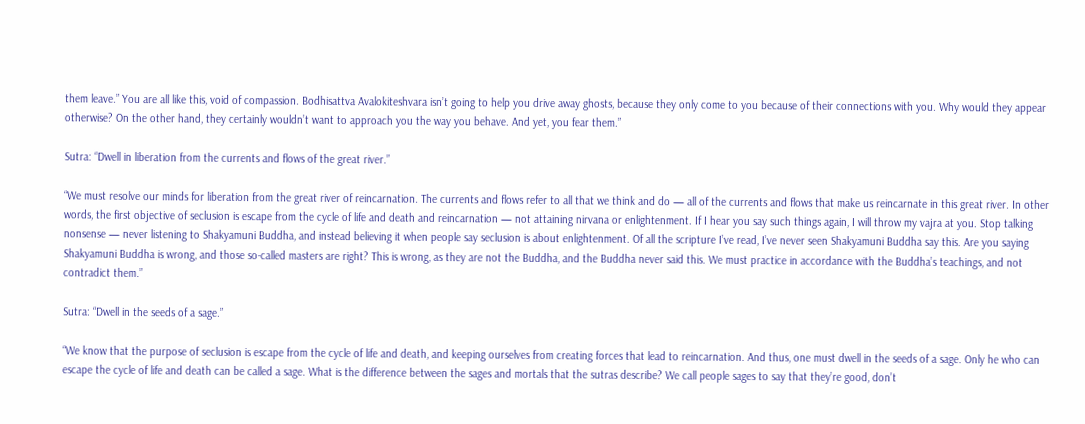them leave.” You are all like this, void of compassion. Bodhisattva Avalokiteshvara isn’t going to help you drive away ghosts, because they only come to you because of their connections with you. Why would they appear otherwise? On the other hand, they certainly wouldn’t want to approach you the way you behave. And yet, you fear them.”

Sutra: “Dwell in liberation from the currents and flows of the great river.”

“We must resolve our minds for liberation from the great river of reincarnation. The currents and flows refer to all that we think and do — all of the currents and flows that make us reincarnate in this great river. In other words, the first objective of seclusion is escape from the cycle of life and death and reincarnation — not attaining nirvana or enlightenment. If I hear you say such things again, I will throw my vajra at you. Stop talking nonsense — never listening to Shakyamuni Buddha, and instead believing it when people say seclusion is about enlightenment. Of all the scripture I’ve read, I’ve never seen Shakyamuni Buddha say this. Are you saying Shakyamuni Buddha is wrong, and those so-called masters are right? This is wrong, as they are not the Buddha, and the Buddha never said this. We must practice in accordance with the Buddha’s teachings, and not contradict them.”

Sutra: “Dwell in the seeds of a sage.”

“We know that the purpose of seclusion is escape from the cycle of life and death, and keeping ourselves from creating forces that lead to reincarnation. And thus, one must dwell in the seeds of a sage. Only he who can escape the cycle of life and death can be called a sage. What is the difference between the sages and mortals that the sutras describe? We call people sages to say that they’re good, don’t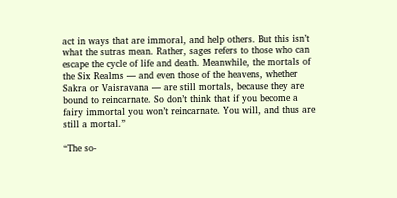act in ways that are immoral, and help others. But this isn’t what the sutras mean. Rather, sages refers to those who can escape the cycle of life and death. Meanwhile, the mortals of the Six Realms — and even those of the heavens, whether Sakra or Vaisravana — are still mortals, because they are bound to reincarnate. So don’t think that if you become a fairy immortal you won’t reincarnate. You will, and thus are still a mortal.”

“The so-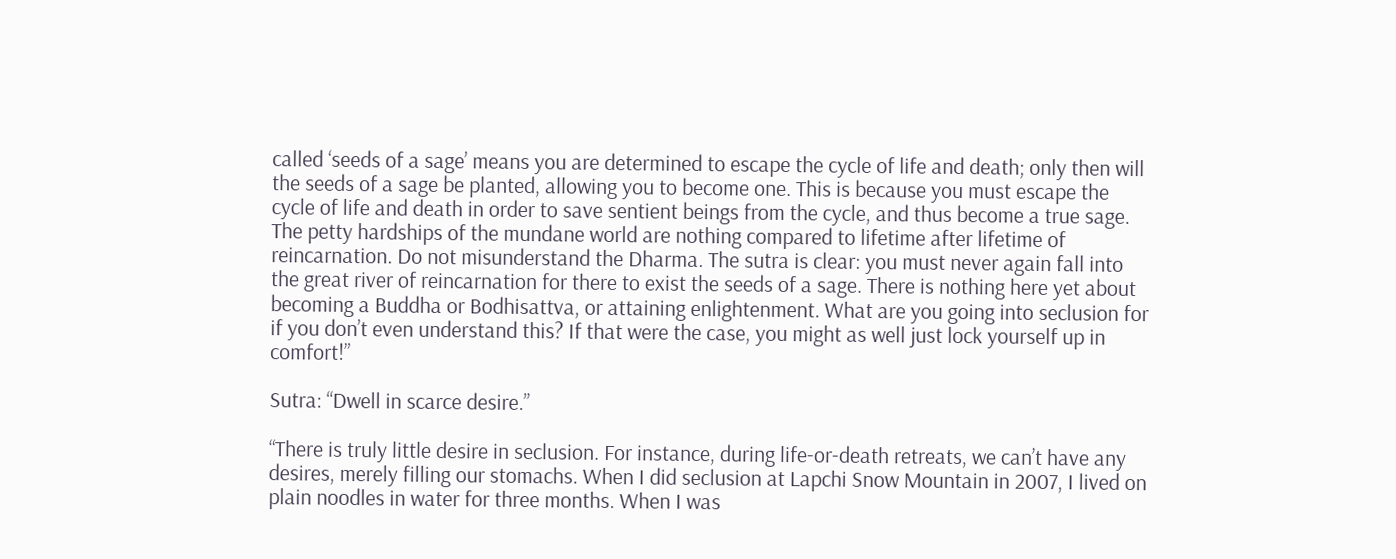called ‘seeds of a sage’ means you are determined to escape the cycle of life and death; only then will the seeds of a sage be planted, allowing you to become one. This is because you must escape the cycle of life and death in order to save sentient beings from the cycle, and thus become a true sage. The petty hardships of the mundane world are nothing compared to lifetime after lifetime of reincarnation. Do not misunderstand the Dharma. The sutra is clear: you must never again fall into the great river of reincarnation for there to exist the seeds of a sage. There is nothing here yet about becoming a Buddha or Bodhisattva, or attaining enlightenment. What are you going into seclusion for if you don’t even understand this? If that were the case, you might as well just lock yourself up in comfort!”

Sutra: “Dwell in scarce desire.”

“There is truly little desire in seclusion. For instance, during life-or-death retreats, we can’t have any desires, merely filling our stomachs. When I did seclusion at Lapchi Snow Mountain in 2007, I lived on plain noodles in water for three months. When I was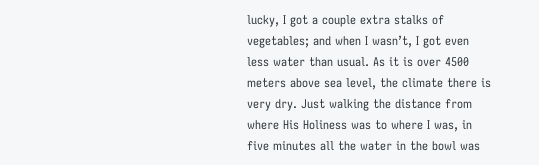lucky, I got a couple extra stalks of vegetables; and when I wasn’t, I got even less water than usual. As it is over 4500 meters above sea level, the climate there is very dry. Just walking the distance from where His Holiness was to where I was, in five minutes all the water in the bowl was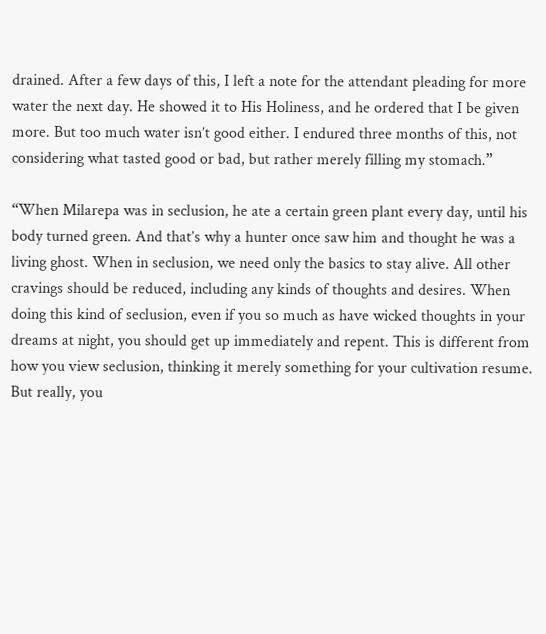drained. After a few days of this, I left a note for the attendant pleading for more water the next day. He showed it to His Holiness, and he ordered that I be given more. But too much water isn’t good either. I endured three months of this, not considering what tasted good or bad, but rather merely filling my stomach.”

“When Milarepa was in seclusion, he ate a certain green plant every day, until his body turned green. And that’s why a hunter once saw him and thought he was a living ghost. When in seclusion, we need only the basics to stay alive. All other cravings should be reduced, including any kinds of thoughts and desires. When doing this kind of seclusion, even if you so much as have wicked thoughts in your dreams at night, you should get up immediately and repent. This is different from how you view seclusion, thinking it merely something for your cultivation resume. But really, you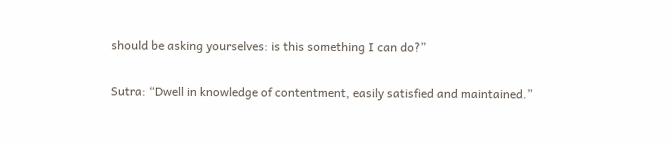should be asking yourselves: is this something I can do?”

Sutra: “Dwell in knowledge of contentment, easily satisfied and maintained.”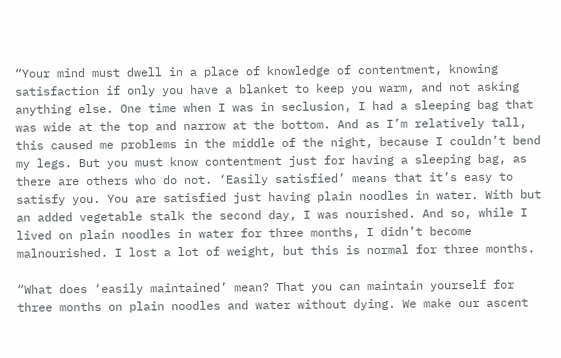“Your mind must dwell in a place of knowledge of contentment, knowing satisfaction if only you have a blanket to keep you warm, and not asking anything else. One time when I was in seclusion, I had a sleeping bag that was wide at the top and narrow at the bottom. And as I’m relatively tall, this caused me problems in the middle of the night, because I couldn’t bend my legs. But you must know contentment just for having a sleeping bag, as there are others who do not. ‘Easily satisfied’ means that it’s easy to satisfy you. You are satisfied just having plain noodles in water. With but an added vegetable stalk the second day, I was nourished. And so, while I lived on plain noodles in water for three months, I didn’t become malnourished. I lost a lot of weight, but this is normal for three months.

“What does ‘easily maintained’ mean? That you can maintain yourself for three months on plain noodles and water without dying. We make our ascent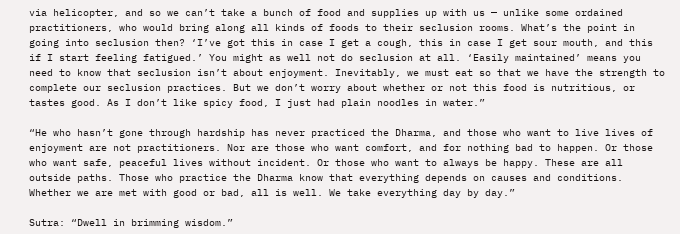via helicopter, and so we can’t take a bunch of food and supplies up with us — unlike some ordained practitioners, who would bring along all kinds of foods to their seclusion rooms. What’s the point in going into seclusion then? ‘I’ve got this in case I get a cough, this in case I get sour mouth, and this if I start feeling fatigued.’ You might as well not do seclusion at all. ‘Easily maintained’ means you need to know that seclusion isn’t about enjoyment. Inevitably, we must eat so that we have the strength to complete our seclusion practices. But we don’t worry about whether or not this food is nutritious, or tastes good. As I don’t like spicy food, I just had plain noodles in water.”

“He who hasn’t gone through hardship has never practiced the Dharma, and those who want to live lives of enjoyment are not practitioners. Nor are those who want comfort, and for nothing bad to happen. Or those who want safe, peaceful lives without incident. Or those who want to always be happy. These are all outside paths. Those who practice the Dharma know that everything depends on causes and conditions. Whether we are met with good or bad, all is well. We take everything day by day.”

Sutra: “Dwell in brimming wisdom.”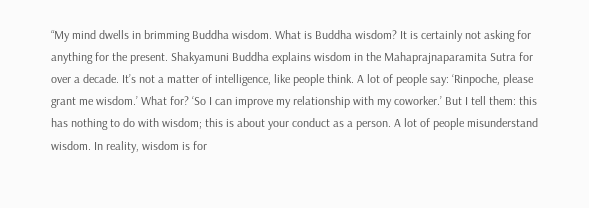“My mind dwells in brimming Buddha wisdom. What is Buddha wisdom? It is certainly not asking for anything for the present. Shakyamuni Buddha explains wisdom in the Mahaprajnaparamita Sutra for over a decade. It’s not a matter of intelligence, like people think. A lot of people say: ‘Rinpoche, please grant me wisdom.’ What for? ‘So I can improve my relationship with my coworker.’ But I tell them: this has nothing to do with wisdom; this is about your conduct as a person. A lot of people misunderstand wisdom. In reality, wisdom is for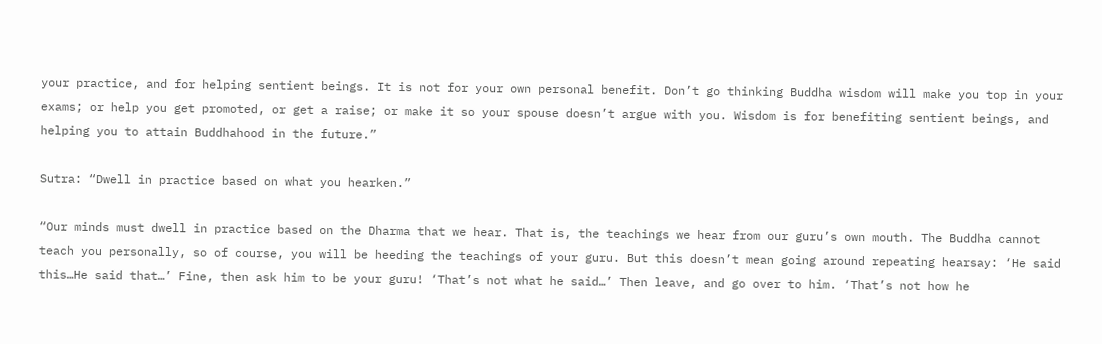your practice, and for helping sentient beings. It is not for your own personal benefit. Don’t go thinking Buddha wisdom will make you top in your exams; or help you get promoted, or get a raise; or make it so your spouse doesn’t argue with you. Wisdom is for benefiting sentient beings, and helping you to attain Buddhahood in the future.”

Sutra: “Dwell in practice based on what you hearken.”

“Our minds must dwell in practice based on the Dharma that we hear. That is, the teachings we hear from our guru’s own mouth. The Buddha cannot teach you personally, so of course, you will be heeding the teachings of your guru. But this doesn’t mean going around repeating hearsay: ‘He said this…He said that…’ Fine, then ask him to be your guru! ‘That’s not what he said…’ Then leave, and go over to him. ‘That’s not how he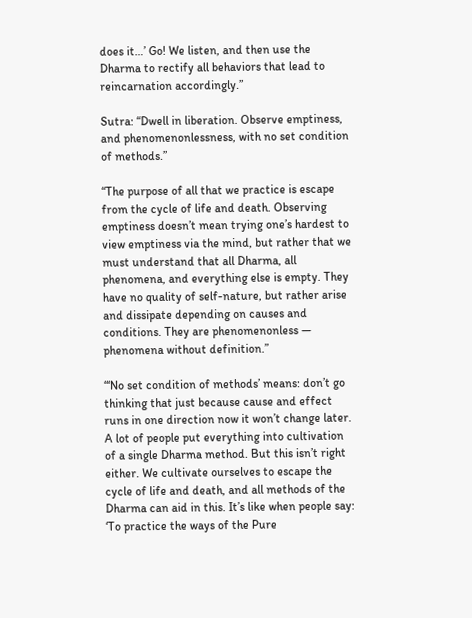does it…’ Go! We listen, and then use the Dharma to rectify all behaviors that lead to reincarnation accordingly.”

Sutra: “Dwell in liberation. Observe emptiness, and phenomenonlessness, with no set condition of methods.”

“The purpose of all that we practice is escape from the cycle of life and death. Observing emptiness doesn’t mean trying one’s hardest to view emptiness via the mind, but rather that we must understand that all Dharma, all phenomena, and everything else is empty. They have no quality of self-nature, but rather arise and dissipate depending on causes and conditions. They are phenomenonless — phenomena without definition.”

“‘No set condition of methods’ means: don’t go thinking that just because cause and effect runs in one direction now it won’t change later. A lot of people put everything into cultivation of a single Dharma method. But this isn’t right either. We cultivate ourselves to escape the cycle of life and death, and all methods of the Dharma can aid in this. It’s like when people say: ‘To practice the ways of the Pure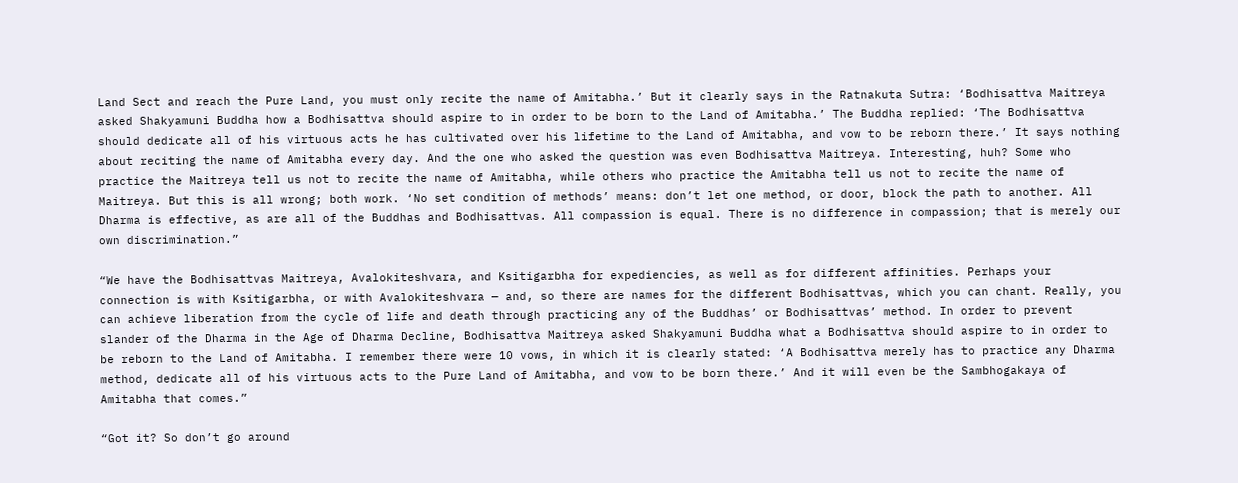Land Sect and reach the Pure Land, you must only recite the name of Amitabha.’ But it clearly says in the Ratnakuta Sutra: ‘Bodhisattva Maitreya asked Shakyamuni Buddha how a Bodhisattva should aspire to in order to be born to the Land of Amitabha.’ The Buddha replied: ‘The Bodhisattva should dedicate all of his virtuous acts he has cultivated over his lifetime to the Land of Amitabha, and vow to be reborn there.’ It says nothing about reciting the name of Amitabha every day. And the one who asked the question was even Bodhisattva Maitreya. Interesting, huh? Some who practice the Maitreya tell us not to recite the name of Amitabha, while others who practice the Amitabha tell us not to recite the name of Maitreya. But this is all wrong; both work. ‘No set condition of methods’ means: don’t let one method, or door, block the path to another. All Dharma is effective, as are all of the Buddhas and Bodhisattvas. All compassion is equal. There is no difference in compassion; that is merely our own discrimination.”

“We have the Bodhisattvas Maitreya, Avalokiteshvara, and Ksitigarbha for expediencies, as well as for different affinities. Perhaps your connection is with Ksitigarbha, or with Avalokiteshvara — and, so there are names for the different Bodhisattvas, which you can chant. Really, you can achieve liberation from the cycle of life and death through practicing any of the Buddhas’ or Bodhisattvas’ method. In order to prevent slander of the Dharma in the Age of Dharma Decline, Bodhisattva Maitreya asked Shakyamuni Buddha what a Bodhisattva should aspire to in order to be reborn to the Land of Amitabha. I remember there were 10 vows, in which it is clearly stated: ‘A Bodhisattva merely has to practice any Dharma method, dedicate all of his virtuous acts to the Pure Land of Amitabha, and vow to be born there.’ And it will even be the Sambhogakaya of Amitabha that comes.”

“Got it? So don’t go around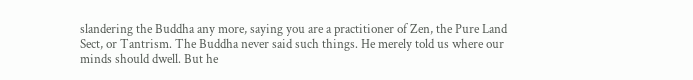slandering the Buddha any more, saying you are a practitioner of Zen, the Pure Land Sect, or Tantrism. The Buddha never said such things. He merely told us where our minds should dwell. But he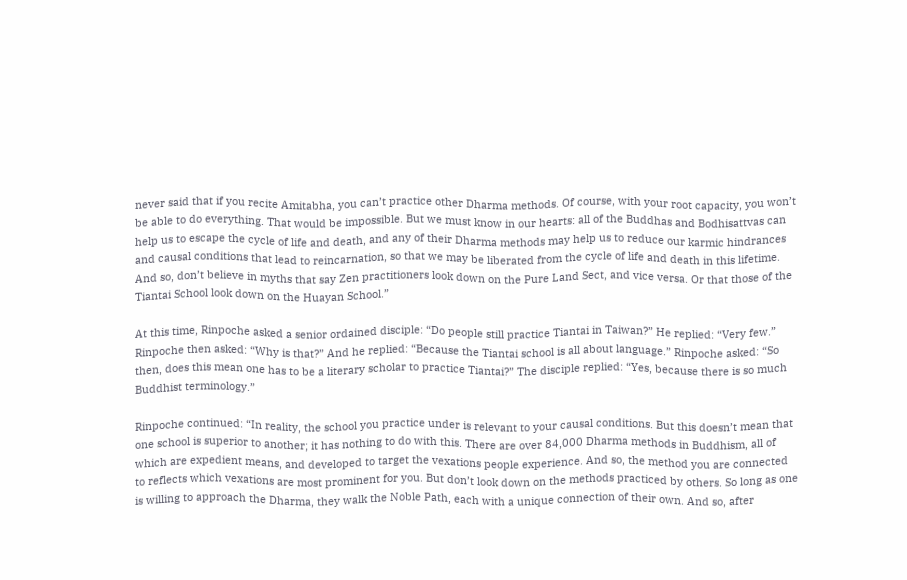never said that if you recite Amitabha, you can’t practice other Dharma methods. Of course, with your root capacity, you won’t be able to do everything. That would be impossible. But we must know in our hearts: all of the Buddhas and Bodhisattvas can help us to escape the cycle of life and death, and any of their Dharma methods may help us to reduce our karmic hindrances and causal conditions that lead to reincarnation, so that we may be liberated from the cycle of life and death in this lifetime. And so, don’t believe in myths that say Zen practitioners look down on the Pure Land Sect, and vice versa. Or that those of the Tiantai School look down on the Huayan School.”

At this time, Rinpoche asked a senior ordained disciple: “Do people still practice Tiantai in Taiwan?” He replied: “Very few.” Rinpoche then asked: “Why is that?” And he replied: “Because the Tiantai school is all about language.” Rinpoche asked: “So then, does this mean one has to be a literary scholar to practice Tiantai?” The disciple replied: “Yes, because there is so much Buddhist terminology.”

Rinpoche continued: “In reality, the school you practice under is relevant to your causal conditions. But this doesn’t mean that one school is superior to another; it has nothing to do with this. There are over 84,000 Dharma methods in Buddhism, all of which are expedient means, and developed to target the vexations people experience. And so, the method you are connected to reflects which vexations are most prominent for you. But don’t look down on the methods practiced by others. So long as one is willing to approach the Dharma, they walk the Noble Path, each with a unique connection of their own. And so, after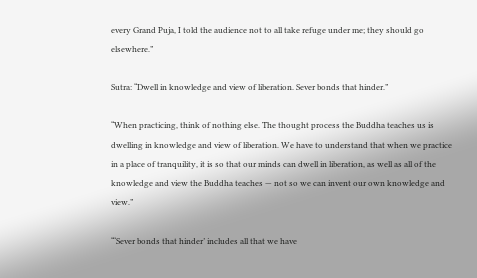every Grand Puja, I told the audience not to all take refuge under me; they should go elsewhere.”

Sutra: “Dwell in knowledge and view of liberation. Sever bonds that hinder.”

“When practicing, think of nothing else. The thought process the Buddha teaches us is dwelling in knowledge and view of liberation. We have to understand that when we practice in a place of tranquility, it is so that our minds can dwell in liberation, as well as all of the knowledge and view the Buddha teaches — not so we can invent our own knowledge and view.”

“‘Sever bonds that hinder’ includes all that we have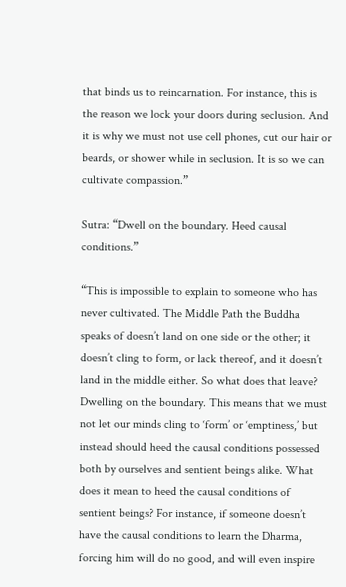that binds us to reincarnation. For instance, this is the reason we lock your doors during seclusion. And it is why we must not use cell phones, cut our hair or beards, or shower while in seclusion. It is so we can cultivate compassion.”

Sutra: “Dwell on the boundary. Heed causal conditions.”

“This is impossible to explain to someone who has never cultivated. The Middle Path the Buddha speaks of doesn’t land on one side or the other; it doesn’t cling to form, or lack thereof, and it doesn’t land in the middle either. So what does that leave? Dwelling on the boundary. This means that we must not let our minds cling to ‘form’ or ‘emptiness,’ but instead should heed the causal conditions possessed both by ourselves and sentient beings alike. What does it mean to heed the causal conditions of sentient beings? For instance, if someone doesn’t have the causal conditions to learn the Dharma, forcing him will do no good, and will even inspire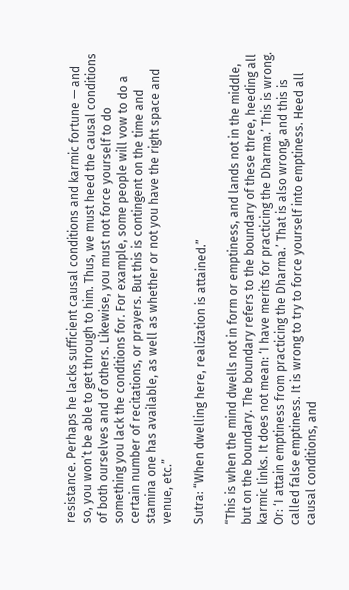resistance. Perhaps he lacks sufficient causal conditions and karmic fortune — and so, you won’t be able to get through to him. Thus, we must heed the causal conditions of both ourselves and of others. Likewise, you must not force yourself to do something you lack the conditions for. For example, some people will vow to do a certain number of recitations, or prayers. But this is contingent on the time and stamina one has available, as well as whether or not you have the right space and venue, etc.”

Sutra: “When dwelling here, realization is attained.”

“This is when the mind dwells not in form or emptiness, and lands not in the middle, but on the boundary. The boundary refers to the boundary of these three, heeding all karmic links. It does not mean: ‘I have merits for practicing the Dharma.’ This is wrong. Or: ‘I attain emptiness from practicing the Dharma.’ That is also wrong, and this is called false emptiness. It is wrong to try to force yourself into emptiness. Heed all causal conditions, and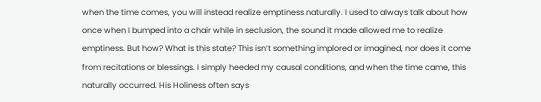when the time comes, you will instead realize emptiness naturally. I used to always talk about how once when I bumped into a chair while in seclusion, the sound it made allowed me to realize emptiness. But how? What is this state? This isn’t something implored or imagined, nor does it come from recitations or blessings. I simply heeded my causal conditions, and when the time came, this naturally occurred. His Holiness often says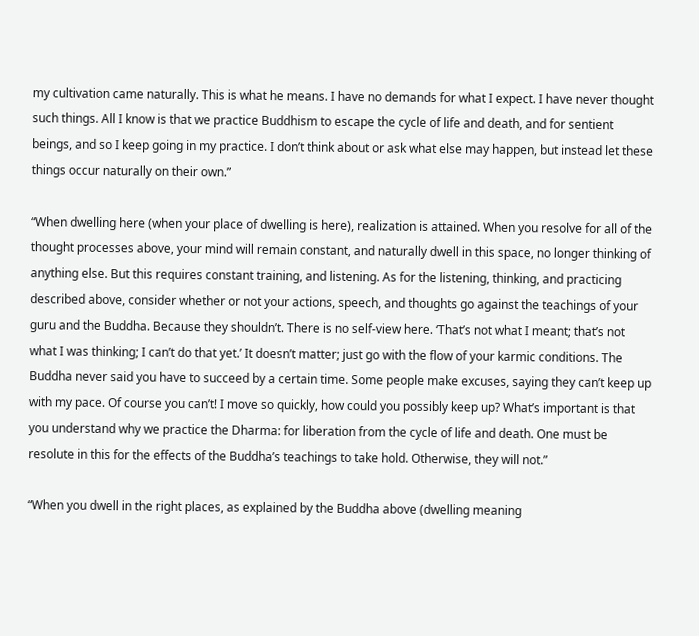my cultivation came naturally. This is what he means. I have no demands for what I expect. I have never thought such things. All I know is that we practice Buddhism to escape the cycle of life and death, and for sentient beings, and so I keep going in my practice. I don’t think about or ask what else may happen, but instead let these things occur naturally on their own.”

“When dwelling here (when your place of dwelling is here), realization is attained. When you resolve for all of the thought processes above, your mind will remain constant, and naturally dwell in this space, no longer thinking of anything else. But this requires constant training, and listening. As for the listening, thinking, and practicing described above, consider whether or not your actions, speech, and thoughts go against the teachings of your guru and the Buddha. Because they shouldn’t. There is no self-view here. ‘That’s not what I meant; that’s not what I was thinking; I can’t do that yet.’ It doesn’t matter; just go with the flow of your karmic conditions. The Buddha never said you have to succeed by a certain time. Some people make excuses, saying they can’t keep up with my pace. Of course you can’t! I move so quickly, how could you possibly keep up? What’s important is that you understand why we practice the Dharma: for liberation from the cycle of life and death. One must be resolute in this for the effects of the Buddha’s teachings to take hold. Otherwise, they will not.”

“When you dwell in the right places, as explained by the Buddha above (dwelling meaning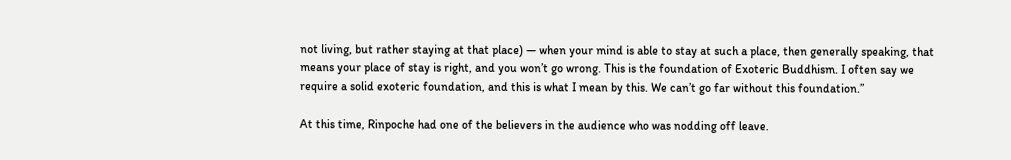not living, but rather staying at that place) — when your mind is able to stay at such a place, then generally speaking, that means your place of stay is right, and you won’t go wrong. This is the foundation of Exoteric Buddhism. I often say we require a solid exoteric foundation, and this is what I mean by this. We can’t go far without this foundation.”

At this time, Rinpoche had one of the believers in the audience who was nodding off leave.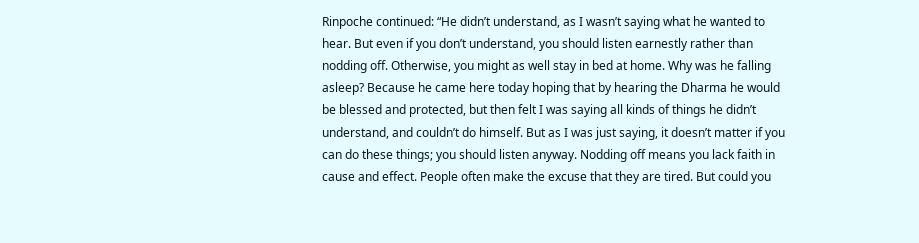Rinpoche continued: “He didn’t understand, as I wasn’t saying what he wanted to hear. But even if you don’t understand, you should listen earnestly rather than nodding off. Otherwise, you might as well stay in bed at home. Why was he falling asleep? Because he came here today hoping that by hearing the Dharma he would be blessed and protected, but then felt I was saying all kinds of things he didn’t understand, and couldn’t do himself. But as I was just saying, it doesn’t matter if you can do these things; you should listen anyway. Nodding off means you lack faith in cause and effect. People often make the excuse that they are tired. But could you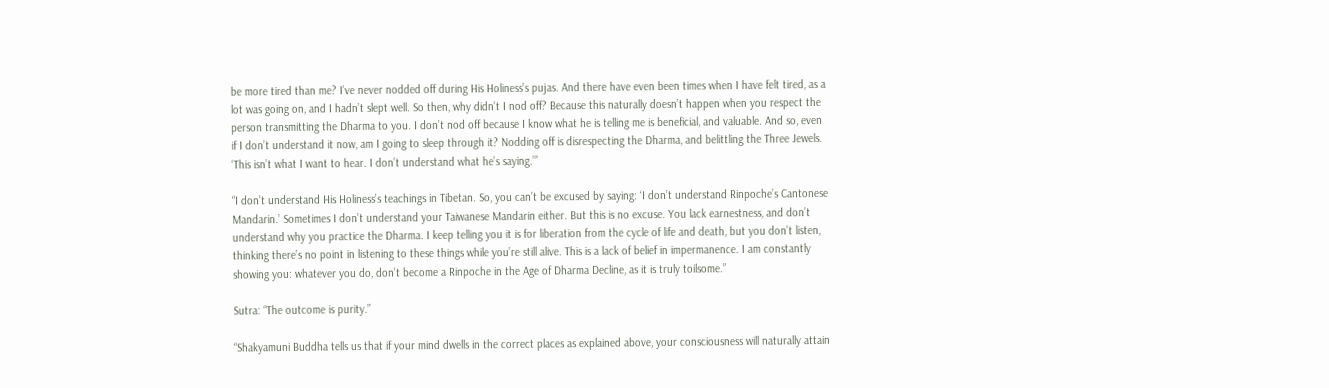be more tired than me? I’ve never nodded off during His Holiness’s pujas. And there have even been times when I have felt tired, as a lot was going on, and I hadn’t slept well. So then, why didn’t I nod off? Because this naturally doesn’t happen when you respect the person transmitting the Dharma to you. I don’t nod off because I know what he is telling me is beneficial, and valuable. And so, even if I don’t understand it now, am I going to sleep through it? Nodding off is disrespecting the Dharma, and belittling the Three Jewels. ‘This isn’t what I want to hear. I don’t understand what he’s saying.’”

“I don’t understand His Holiness’s teachings in Tibetan. So, you can’t be excused by saying: ‘I don’t understand Rinpoche’s Cantonese Mandarin.’ Sometimes I don’t understand your Taiwanese Mandarin either. But this is no excuse. You lack earnestness, and don’t understand why you practice the Dharma. I keep telling you it is for liberation from the cycle of life and death, but you don’t listen, thinking there’s no point in listening to these things while you’re still alive. This is a lack of belief in impermanence. I am constantly showing you: whatever you do, don’t become a Rinpoche in the Age of Dharma Decline, as it is truly toilsome.”

Sutra: “The outcome is purity.”

“Shakyamuni Buddha tells us that if your mind dwells in the correct places as explained above, your consciousness will naturally attain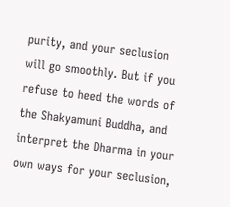purity, and your seclusion will go smoothly. But if you refuse to heed the words of the Shakyamuni Buddha, and interpret the Dharma in your own ways for your seclusion,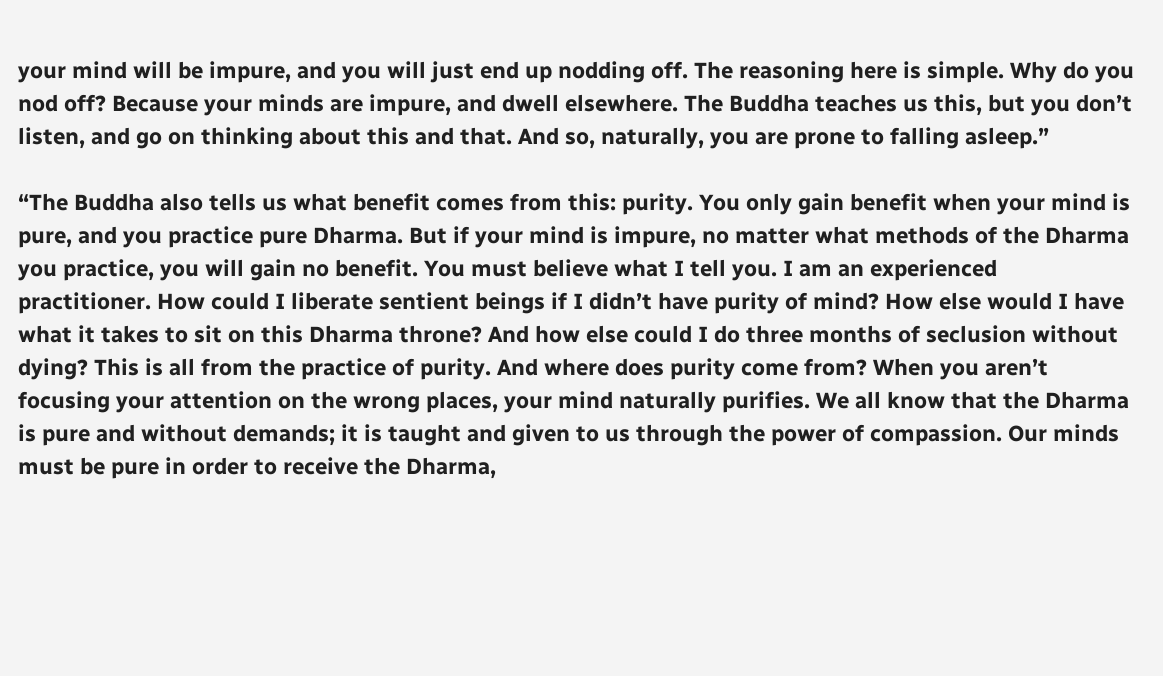your mind will be impure, and you will just end up nodding off. The reasoning here is simple. Why do you nod off? Because your minds are impure, and dwell elsewhere. The Buddha teaches us this, but you don’t listen, and go on thinking about this and that. And so, naturally, you are prone to falling asleep.”

“The Buddha also tells us what benefit comes from this: purity. You only gain benefit when your mind is pure, and you practice pure Dharma. But if your mind is impure, no matter what methods of the Dharma you practice, you will gain no benefit. You must believe what I tell you. I am an experienced practitioner. How could I liberate sentient beings if I didn’t have purity of mind? How else would I have what it takes to sit on this Dharma throne? And how else could I do three months of seclusion without dying? This is all from the practice of purity. And where does purity come from? When you aren’t focusing your attention on the wrong places, your mind naturally purifies. We all know that the Dharma is pure and without demands; it is taught and given to us through the power of compassion. Our minds must be pure in order to receive the Dharma,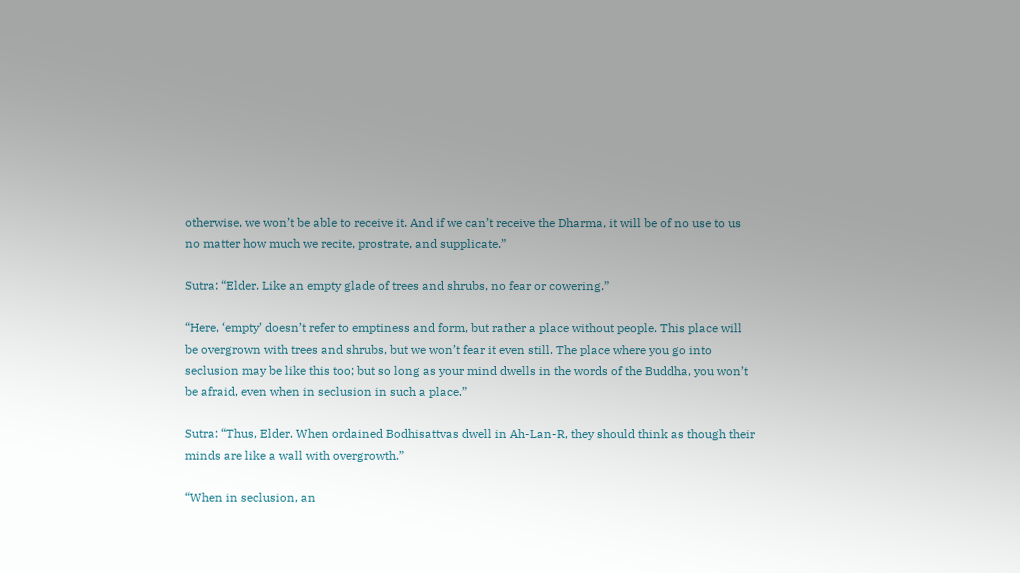otherwise, we won’t be able to receive it. And if we can’t receive the Dharma, it will be of no use to us no matter how much we recite, prostrate, and supplicate.”

Sutra: “Elder. Like an empty glade of trees and shrubs, no fear or cowering.”

“Here, ‘empty’ doesn’t refer to emptiness and form, but rather a place without people. This place will be overgrown with trees and shrubs, but we won’t fear it even still. The place where you go into seclusion may be like this too; but so long as your mind dwells in the words of the Buddha, you won’t be afraid, even when in seclusion in such a place.”

Sutra: “Thus, Elder. When ordained Bodhisattvas dwell in Ah-Lan-R, they should think as though their minds are like a wall with overgrowth.”

“When in seclusion, an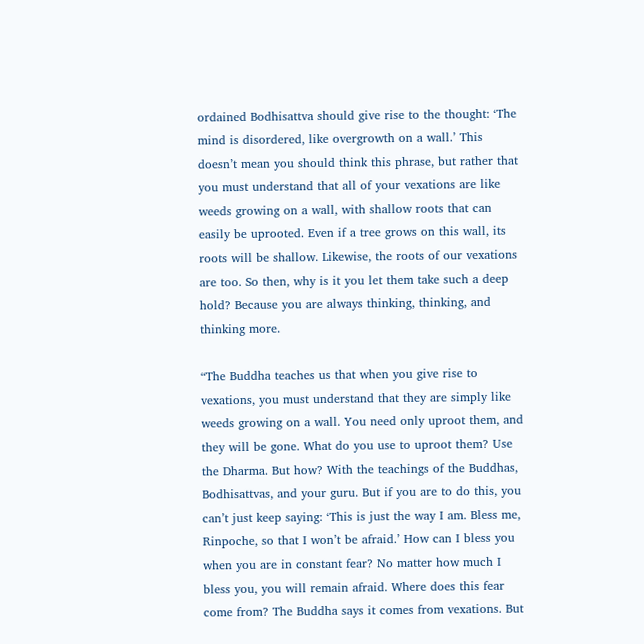ordained Bodhisattva should give rise to the thought: ‘The mind is disordered, like overgrowth on a wall.’ This doesn’t mean you should think this phrase, but rather that you must understand that all of your vexations are like weeds growing on a wall, with shallow roots that can easily be uprooted. Even if a tree grows on this wall, its roots will be shallow. Likewise, the roots of our vexations are too. So then, why is it you let them take such a deep hold? Because you are always thinking, thinking, and thinking more.

“The Buddha teaches us that when you give rise to vexations, you must understand that they are simply like weeds growing on a wall. You need only uproot them, and they will be gone. What do you use to uproot them? Use the Dharma. But how? With the teachings of the Buddhas, Bodhisattvas, and your guru. But if you are to do this, you can’t just keep saying: ‘This is just the way I am. Bless me, Rinpoche, so that I won’t be afraid.’ How can I bless you when you are in constant fear? No matter how much I bless you, you will remain afraid. Where does this fear come from? The Buddha says it comes from vexations. But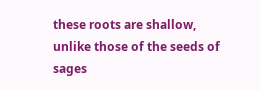these roots are shallow, unlike those of the seeds of sages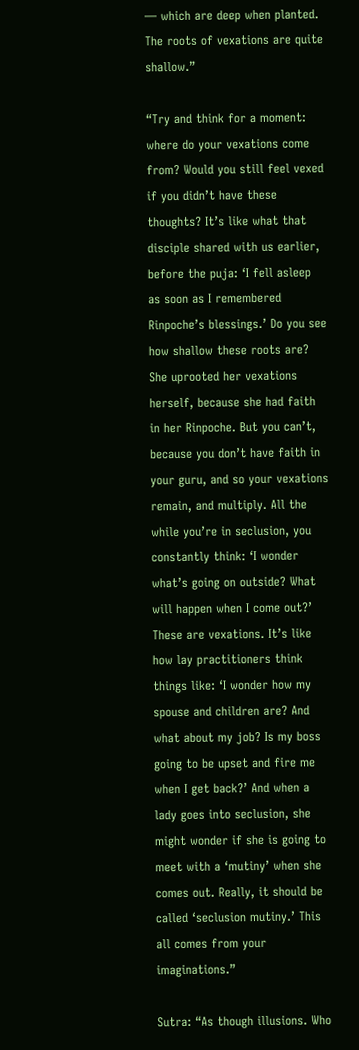— which are deep when planted. The roots of vexations are quite shallow.”

“Try and think for a moment: where do your vexations come from? Would you still feel vexed if you didn’t have these thoughts? It’s like what that disciple shared with us earlier, before the puja: ‘I fell asleep as soon as I remembered Rinpoche’s blessings.’ Do you see how shallow these roots are? She uprooted her vexations herself, because she had faith in her Rinpoche. But you can’t, because you don’t have faith in your guru, and so your vexations remain, and multiply. All the while you’re in seclusion, you constantly think: ‘I wonder what’s going on outside? What will happen when I come out?’ These are vexations. It’s like how lay practitioners think things like: ‘I wonder how my spouse and children are? And what about my job? Is my boss going to be upset and fire me when I get back?’ And when a lady goes into seclusion, she might wonder if she is going to meet with a ‘mutiny’ when she comes out. Really, it should be called ‘seclusion mutiny.’ This all comes from your imaginations.”

Sutra: “As though illusions. Who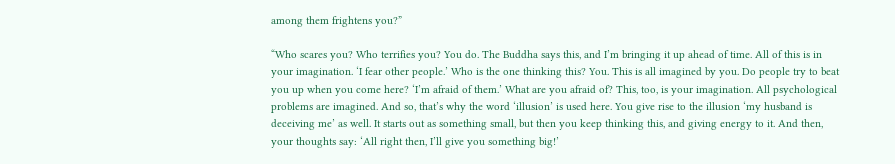among them frightens you?”

“Who scares you? Who terrifies you? You do. The Buddha says this, and I’m bringing it up ahead of time. All of this is in your imagination. ‘I fear other people.’ Who is the one thinking this? You. This is all imagined by you. Do people try to beat you up when you come here? ‘I’m afraid of them.’ What are you afraid of? This, too, is your imagination. All psychological problems are imagined. And so, that’s why the word ‘illusion’ is used here. You give rise to the illusion ‘my husband is deceiving me’ as well. It starts out as something small, but then you keep thinking this, and giving energy to it. And then, your thoughts say: ‘All right then, I’ll give you something big!’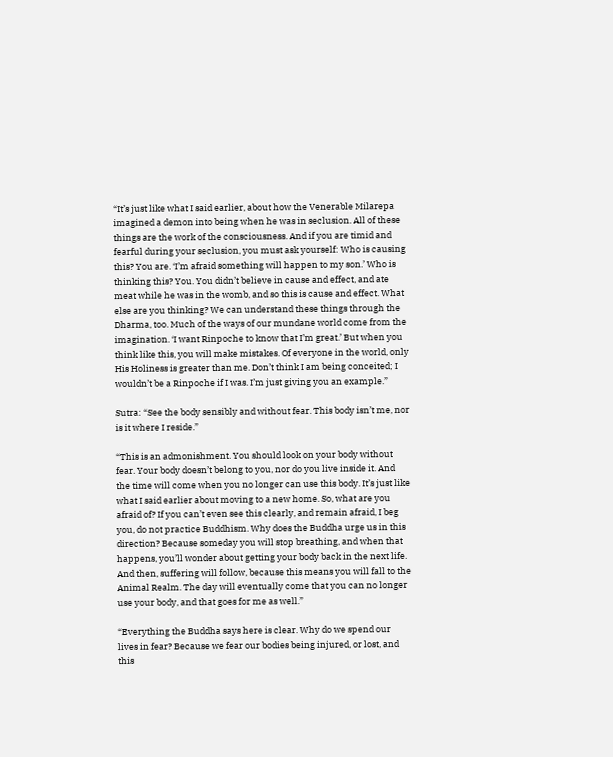“It’s just like what I said earlier, about how the Venerable Milarepa imagined a demon into being when he was in seclusion. All of these things are the work of the consciousness. And if you are timid and fearful during your seclusion, you must ask yourself: Who is causing this? You are. ‘I’m afraid something will happen to my son.’ Who is thinking this? You. You didn’t believe in cause and effect, and ate meat while he was in the womb, and so this is cause and effect. What else are you thinking? We can understand these things through the Dharma, too. Much of the ways of our mundane world come from the imagination. ‘I want Rinpoche to know that I’m great.’ But when you think like this, you will make mistakes. Of everyone in the world, only His Holiness is greater than me. Don’t think I am being conceited; I wouldn’t be a Rinpoche if I was. I’m just giving you an example.”

Sutra: “See the body sensibly and without fear. This body isn’t me, nor is it where I reside.”

“This is an admonishment. You should look on your body without fear. Your body doesn’t belong to you, nor do you live inside it. And the time will come when you no longer can use this body. It’s just like what I said earlier about moving to a new home. So, what are you afraid of? If you can’t even see this clearly, and remain afraid, I beg you, do not practice Buddhism. Why does the Buddha urge us in this direction? Because someday you will stop breathing, and when that happens, you’ll wonder about getting your body back in the next life. And then, suffering will follow, because this means you will fall to the Animal Realm. The day will eventually come that you can no longer use your body, and that goes for me as well.”

“Everything the Buddha says here is clear. Why do we spend our lives in fear? Because we fear our bodies being injured, or lost, and this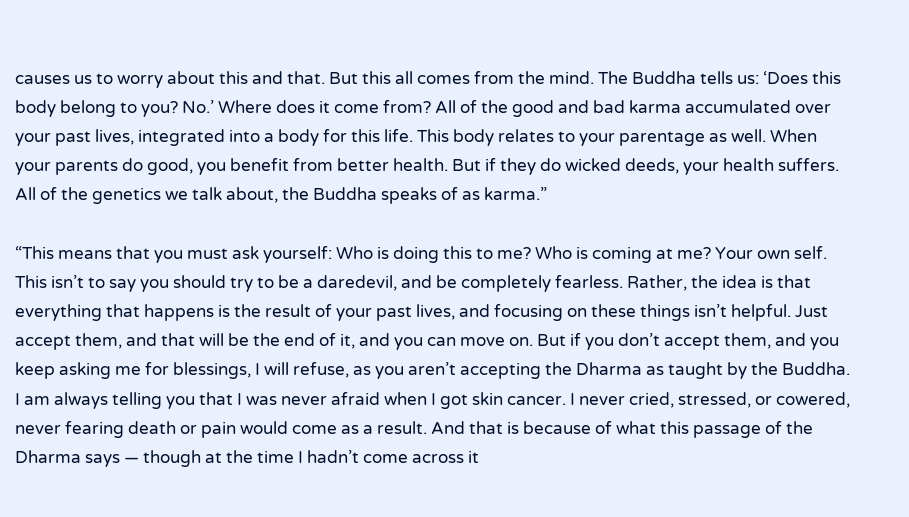causes us to worry about this and that. But this all comes from the mind. The Buddha tells us: ‘Does this body belong to you? No.’ Where does it come from? All of the good and bad karma accumulated over your past lives, integrated into a body for this life. This body relates to your parentage as well. When your parents do good, you benefit from better health. But if they do wicked deeds, your health suffers. All of the genetics we talk about, the Buddha speaks of as karma.”

“This means that you must ask yourself: Who is doing this to me? Who is coming at me? Your own self. This isn’t to say you should try to be a daredevil, and be completely fearless. Rather, the idea is that everything that happens is the result of your past lives, and focusing on these things isn’t helpful. Just accept them, and that will be the end of it, and you can move on. But if you don’t accept them, and you keep asking me for blessings, I will refuse, as you aren’t accepting the Dharma as taught by the Buddha. I am always telling you that I was never afraid when I got skin cancer. I never cried, stressed, or cowered, never fearing death or pain would come as a result. And that is because of what this passage of the Dharma says — though at the time I hadn’t come across it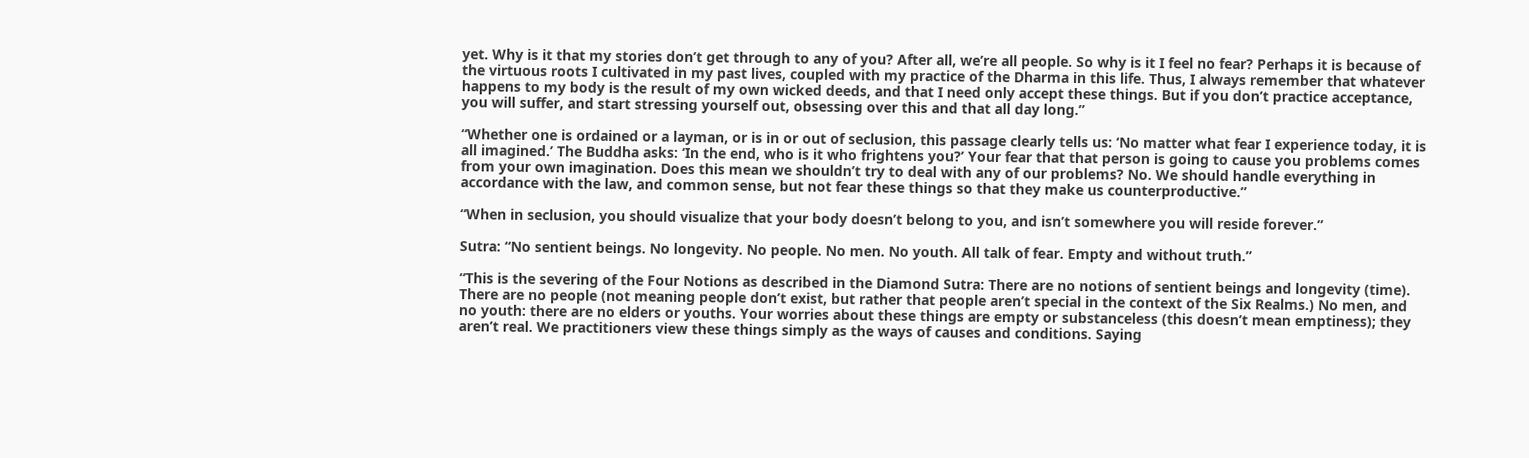yet. Why is it that my stories don’t get through to any of you? After all, we’re all people. So why is it I feel no fear? Perhaps it is because of the virtuous roots I cultivated in my past lives, coupled with my practice of the Dharma in this life. Thus, I always remember that whatever happens to my body is the result of my own wicked deeds, and that I need only accept these things. But if you don’t practice acceptance, you will suffer, and start stressing yourself out, obsessing over this and that all day long.”

“Whether one is ordained or a layman, or is in or out of seclusion, this passage clearly tells us: ‘No matter what fear I experience today, it is all imagined.’ The Buddha asks: ‘In the end, who is it who frightens you?’ Your fear that that person is going to cause you problems comes from your own imagination. Does this mean we shouldn’t try to deal with any of our problems? No. We should handle everything in accordance with the law, and common sense, but not fear these things so that they make us counterproductive.”

“When in seclusion, you should visualize that your body doesn’t belong to you, and isn’t somewhere you will reside forever.”

Sutra: “No sentient beings. No longevity. No people. No men. No youth. All talk of fear. Empty and without truth.”

“This is the severing of the Four Notions as described in the Diamond Sutra: There are no notions of sentient beings and longevity (time). There are no people (not meaning people don’t exist, but rather that people aren’t special in the context of the Six Realms.) No men, and no youth: there are no elders or youths. Your worries about these things are empty or substanceless (this doesn’t mean emptiness); they aren’t real. We practitioners view these things simply as the ways of causes and conditions. Saying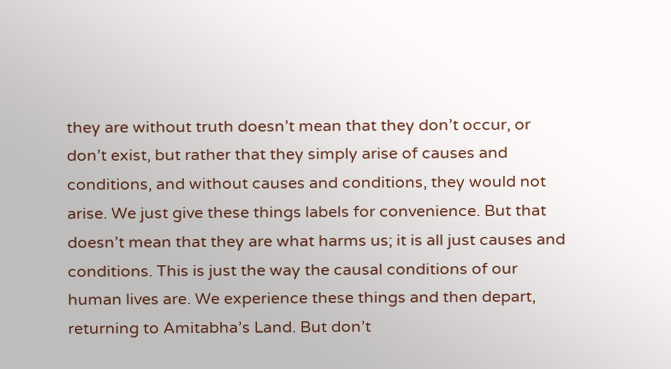they are without truth doesn’t mean that they don’t occur, or don’t exist, but rather that they simply arise of causes and conditions, and without causes and conditions, they would not arise. We just give these things labels for convenience. But that doesn’t mean that they are what harms us; it is all just causes and conditions. This is just the way the causal conditions of our human lives are. We experience these things and then depart, returning to Amitabha’s Land. But don’t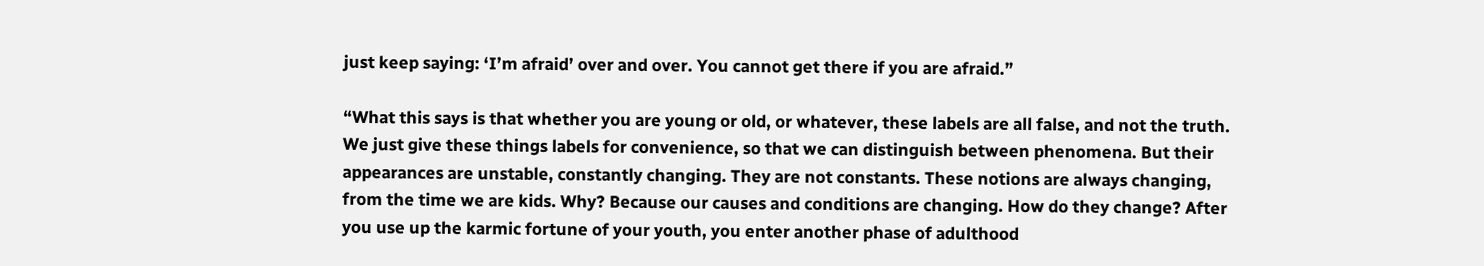just keep saying: ‘I’m afraid’ over and over. You cannot get there if you are afraid.”

“What this says is that whether you are young or old, or whatever, these labels are all false, and not the truth. We just give these things labels for convenience, so that we can distinguish between phenomena. But their appearances are unstable, constantly changing. They are not constants. These notions are always changing, from the time we are kids. Why? Because our causes and conditions are changing. How do they change? After you use up the karmic fortune of your youth, you enter another phase of adulthood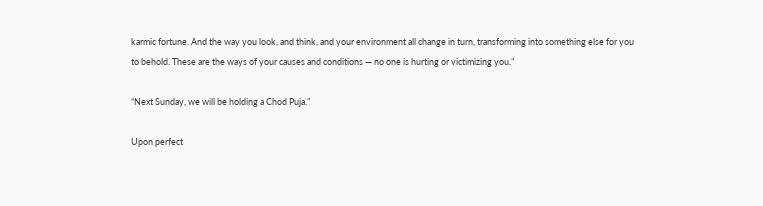karmic fortune. And the way you look, and think, and your environment all change in turn, transforming into something else for you to behold. These are the ways of your causes and conditions — no one is hurting or victimizing you.”

“Next Sunday, we will be holding a Chod Puja.”

Upon perfect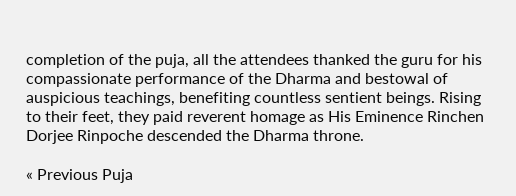completion of the puja, all the attendees thanked the guru for his compassionate performance of the Dharma and bestowal of auspicious teachings, benefiting countless sentient beings. Rising to their feet, they paid reverent homage as His Eminence Rinchen Dorjee Rinpoche descended the Dharma throne.

« Previous Puja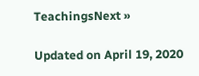TeachingsNext »

Updated on April 19, 2020